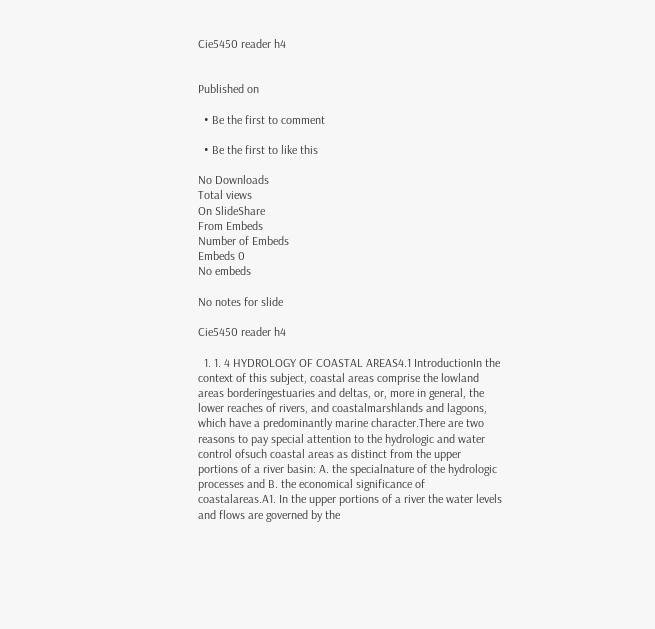Cie5450 reader h4


Published on

  • Be the first to comment

  • Be the first to like this

No Downloads
Total views
On SlideShare
From Embeds
Number of Embeds
Embeds 0
No embeds

No notes for slide

Cie5450 reader h4

  1. 1. 4 HYDROLOGY OF COASTAL AREAS4.1 IntroductionIn the context of this subject, coastal areas comprise the lowland areas borderingestuaries and deltas, or, more in general, the lower reaches of rivers, and coastalmarshlands and lagoons, which have a predominantly marine character.There are two reasons to pay special attention to the hydrologic and water control ofsuch coastal areas as distinct from the upper portions of a river basin: A. the specialnature of the hydrologic processes and B. the economical significance of coastalareas.A1. In the upper portions of a river the water levels and flows are governed by the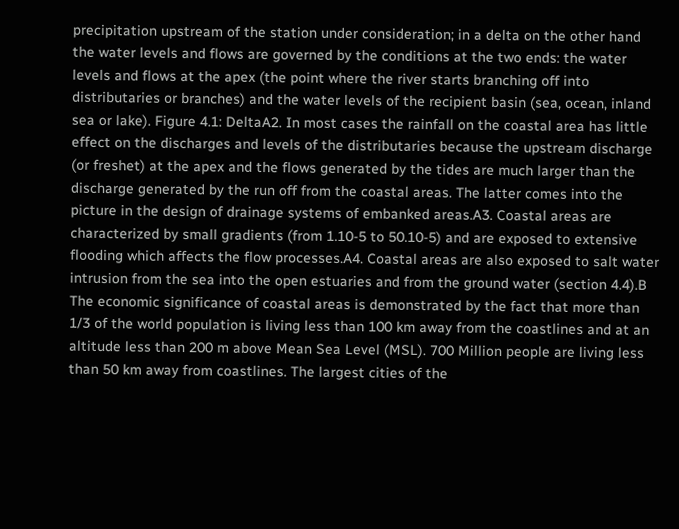precipitation upstream of the station under consideration; in a delta on the other hand the water levels and flows are governed by the conditions at the two ends: the water levels and flows at the apex (the point where the river starts branching off into distributaries or branches) and the water levels of the recipient basin (sea, ocean, inland sea or lake). Figure 4.1: DeltaA2. In most cases the rainfall on the coastal area has little effect on the discharges and levels of the distributaries because the upstream discharge (or freshet) at the apex and the flows generated by the tides are much larger than the discharge generated by the run off from the coastal areas. The latter comes into the picture in the design of drainage systems of embanked areas.A3. Coastal areas are characterized by small gradients (from 1.10-5 to 50.10-5) and are exposed to extensive flooding which affects the flow processes.A4. Coastal areas are also exposed to salt water intrusion from the sea into the open estuaries and from the ground water (section 4.4).B The economic significance of coastal areas is demonstrated by the fact that more than 1/3 of the world population is living less than 100 km away from the coastlines and at an altitude less than 200 m above Mean Sea Level (MSL). 700 Million people are living less than 50 km away from coastlines. The largest cities of the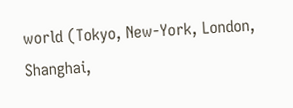world (Tokyo, New-York, London, Shanghai,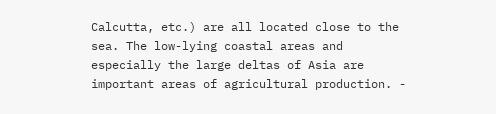Calcutta, etc.) are all located close to the sea. The low-lying coastal areas and especially the large deltas of Asia are important areas of agricultural production. -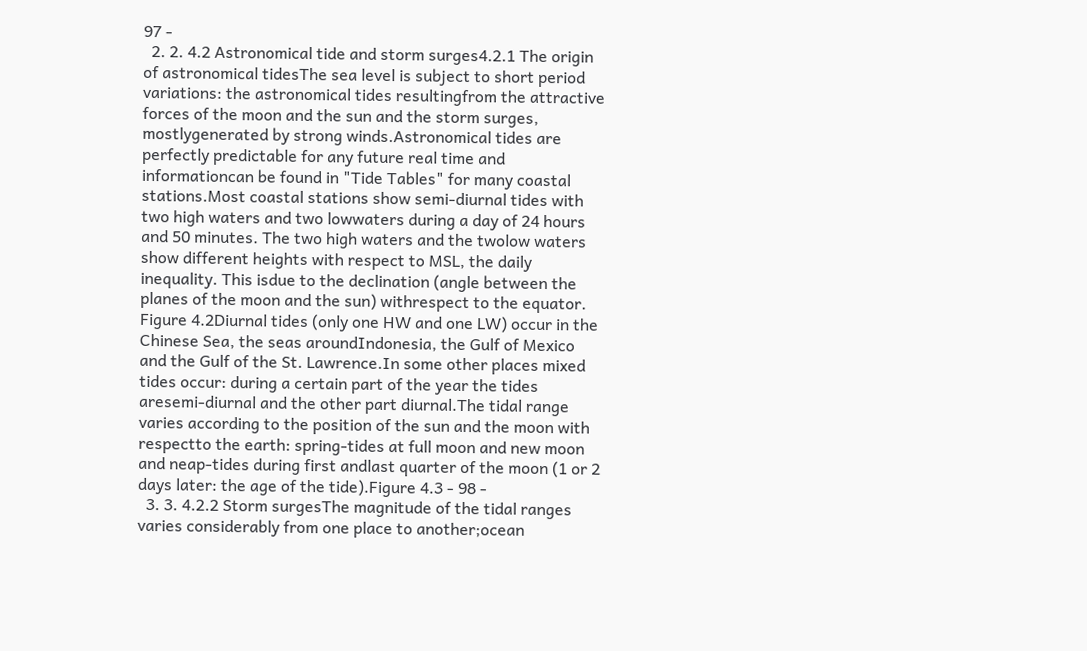97 -
  2. 2. 4.2 Astronomical tide and storm surges4.2.1 The origin of astronomical tidesThe sea level is subject to short period variations: the astronomical tides resultingfrom the attractive forces of the moon and the sun and the storm surges, mostlygenerated by strong winds.Astronomical tides are perfectly predictable for any future real time and informationcan be found in "Tide Tables" for many coastal stations.Most coastal stations show semi-diurnal tides with two high waters and two lowwaters during a day of 24 hours and 50 minutes. The two high waters and the twolow waters show different heights with respect to MSL, the daily inequality. This isdue to the declination (angle between the planes of the moon and the sun) withrespect to the equator. Figure 4.2Diurnal tides (only one HW and one LW) occur in the Chinese Sea, the seas aroundIndonesia, the Gulf of Mexico and the Gulf of the St. Lawrence.In some other places mixed tides occur: during a certain part of the year the tides aresemi-diurnal and the other part diurnal.The tidal range varies according to the position of the sun and the moon with respectto the earth: spring-tides at full moon and new moon and neap-tides during first andlast quarter of the moon (1 or 2 days later: the age of the tide).Figure 4.3 - 98 -
  3. 3. 4.2.2 Storm surgesThe magnitude of the tidal ranges varies considerably from one place to another;ocean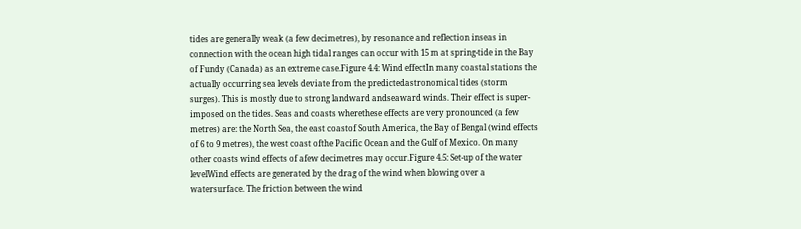tides are generally weak (a few decimetres), by resonance and reflection inseas in connection with the ocean high tidal ranges can occur with 15 m at spring-tide in the Bay of Fundy (Canada) as an extreme case.Figure 4.4: Wind effectIn many coastal stations the actually occurring sea levels deviate from the predictedastronomical tides (storm surges). This is mostly due to strong landward andseaward winds. Their effect is super-imposed on the tides. Seas and coasts wherethese effects are very pronounced (a few metres) are: the North Sea, the east coastof South America, the Bay of Bengal (wind effects of 6 to 9 metres), the west coast ofthe Pacific Ocean and the Gulf of Mexico. On many other coasts wind effects of afew decimetres may occur.Figure 4.5: Set-up of the water levelWind effects are generated by the drag of the wind when blowing over a watersurface. The friction between the wind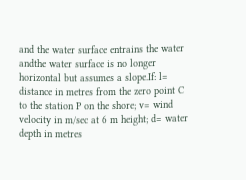and the water surface entrains the water andthe water surface is no longer horizontal but assumes a slope.If: l= distance in metres from the zero point C to the station P on the shore; v= wind velocity in m/sec at 6 m height; d= water depth in metres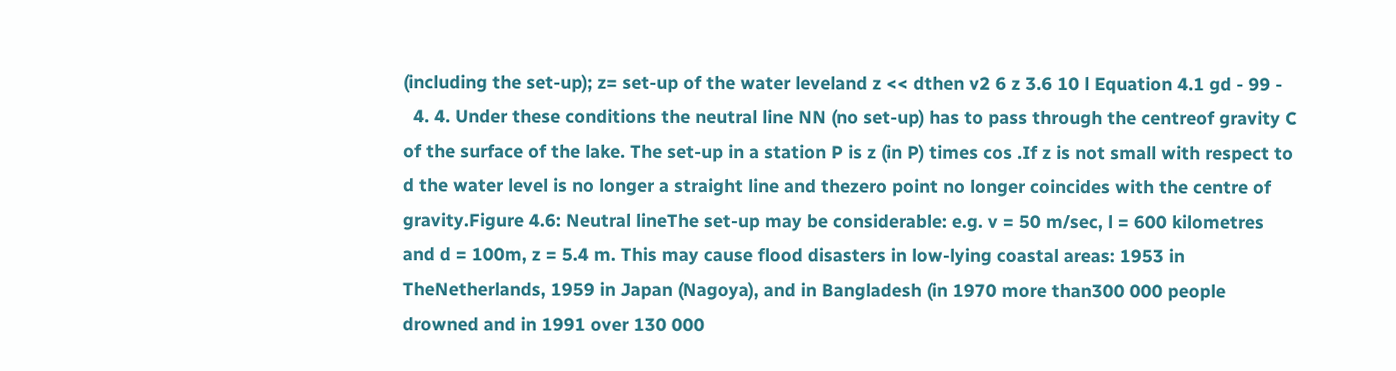(including the set-up); z= set-up of the water leveland z << dthen v2 6 z 3.6 10 l Equation 4.1 gd - 99 -
  4. 4. Under these conditions the neutral line NN (no set-up) has to pass through the centreof gravity C of the surface of the lake. The set-up in a station P is z (in P) times cos .If z is not small with respect to d the water level is no longer a straight line and thezero point no longer coincides with the centre of gravity.Figure 4.6: Neutral lineThe set-up may be considerable: e.g. v = 50 m/sec, l = 600 kilometres and d = 100m, z = 5.4 m. This may cause flood disasters in low-lying coastal areas: 1953 in TheNetherlands, 1959 in Japan (Nagoya), and in Bangladesh (in 1970 more than300 000 people drowned and in 1991 over 130 000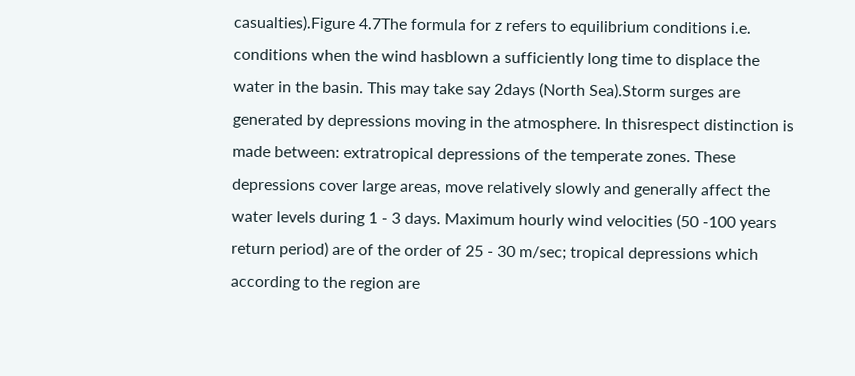casualties).Figure 4.7The formula for z refers to equilibrium conditions i.e. conditions when the wind hasblown a sufficiently long time to displace the water in the basin. This may take say 2days (North Sea).Storm surges are generated by depressions moving in the atmosphere. In thisrespect distinction is made between: extratropical depressions of the temperate zones. These depressions cover large areas, move relatively slowly and generally affect the water levels during 1 - 3 days. Maximum hourly wind velocities (50 -100 years return period) are of the order of 25 - 30 m/sec; tropical depressions which according to the region are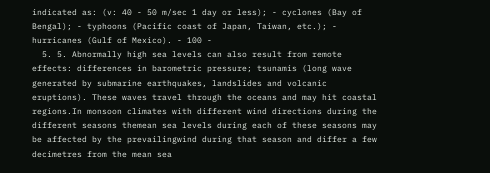indicated as: (v: 40 - 50 m/sec 1 day or less); - cyclones (Bay of Bengal); - typhoons (Pacific coast of Japan, Taiwan, etc.); - hurricanes (Gulf of Mexico). - 100 -
  5. 5. Abnormally high sea levels can also result from remote effects: differences in barometric pressure; tsunamis (long wave generated by submarine earthquakes, landslides and volcanic eruptions). These waves travel through the oceans and may hit coastal regions.In monsoon climates with different wind directions during the different seasons themean sea levels during each of these seasons may be affected by the prevailingwind during that season and differ a few decimetres from the mean sea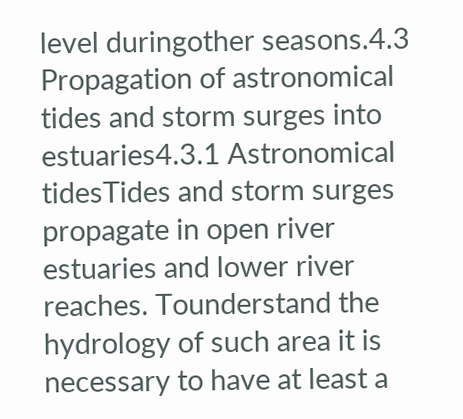level duringother seasons.4.3 Propagation of astronomical tides and storm surges into estuaries4.3.1 Astronomical tidesTides and storm surges propagate in open river estuaries and lower river reaches. Tounderstand the hydrology of such area it is necessary to have at least a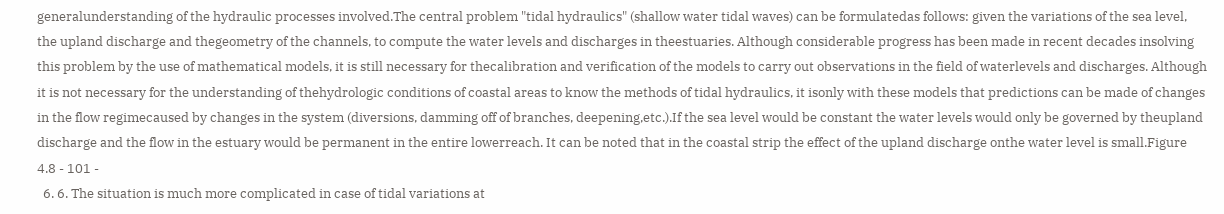generalunderstanding of the hydraulic processes involved.The central problem "tidal hydraulics" (shallow water tidal waves) can be formulatedas follows: given the variations of the sea level, the upland discharge and thegeometry of the channels, to compute the water levels and discharges in theestuaries. Although considerable progress has been made in recent decades insolving this problem by the use of mathematical models, it is still necessary for thecalibration and verification of the models to carry out observations in the field of waterlevels and discharges. Although it is not necessary for the understanding of thehydrologic conditions of coastal areas to know the methods of tidal hydraulics, it isonly with these models that predictions can be made of changes in the flow regimecaused by changes in the system (diversions, damming off of branches, deepening,etc.).If the sea level would be constant the water levels would only be governed by theupland discharge and the flow in the estuary would be permanent in the entire lowerreach. It can be noted that in the coastal strip the effect of the upland discharge onthe water level is small.Figure 4.8 - 101 -
  6. 6. The situation is much more complicated in case of tidal variations at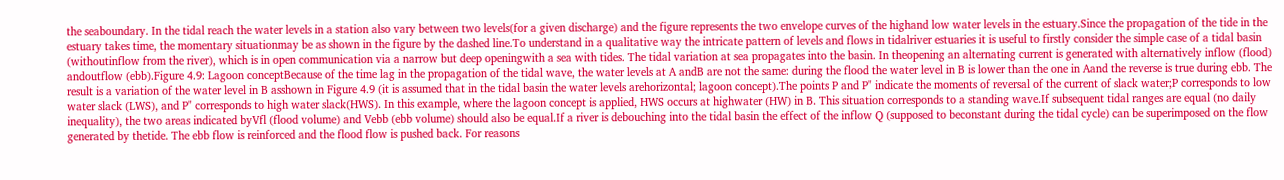the seaboundary. In the tidal reach the water levels in a station also vary between two levels(for a given discharge) and the figure represents the two envelope curves of the highand low water levels in the estuary.Since the propagation of the tide in the estuary takes time, the momentary situationmay be as shown in the figure by the dashed line.To understand in a qualitative way the intricate pattern of levels and flows in tidalriver estuaries it is useful to firstly consider the simple case of a tidal basin (withoutinflow from the river), which is in open communication via a narrow but deep openingwith a sea with tides. The tidal variation at sea propagates into the basin. In theopening an alternating current is generated with alternatively inflow (flood) andoutflow (ebb).Figure 4.9: Lagoon conceptBecause of the time lag in the propagation of the tidal wave, the water levels at A andB are not the same: during the flood the water level in B is lower than the one in Aand the reverse is true during ebb. The result is a variation of the water level in B asshown in Figure 4.9 (it is assumed that in the tidal basin the water levels arehorizontal; lagoon concept).The points P and P" indicate the moments of reversal of the current of slack water;P corresponds to low water slack (LWS), and P" corresponds to high water slack(HWS). In this example, where the lagoon concept is applied, HWS occurs at highwater (HW) in B. This situation corresponds to a standing wave.If subsequent tidal ranges are equal (no daily inequality), the two areas indicated byVfl (flood volume) and Vebb (ebb volume) should also be equal.If a river is debouching into the tidal basin the effect of the inflow Q (supposed to beconstant during the tidal cycle) can be superimposed on the flow generated by thetide. The ebb flow is reinforced and the flood flow is pushed back. For reasons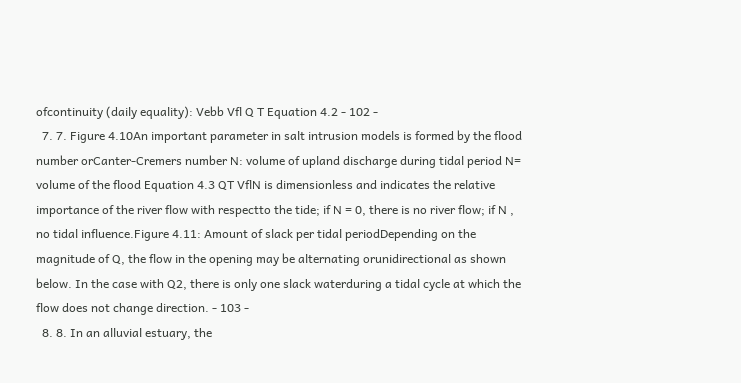ofcontinuity (daily equality): Vebb Vfl Q T Equation 4.2 - 102 -
  7. 7. Figure 4.10An important parameter in salt intrusion models is formed by the flood number orCanter-Cremers number N: volume of upland discharge during tidal period N= volume of the flood Equation 4.3 QT VflN is dimensionless and indicates the relative importance of the river flow with respectto the tide; if N = 0, there is no river flow; if N , no tidal influence.Figure 4.11: Amount of slack per tidal periodDepending on the magnitude of Q, the flow in the opening may be alternating orunidirectional as shown below. In the case with Q2, there is only one slack waterduring a tidal cycle at which the flow does not change direction. - 103 -
  8. 8. In an alluvial estuary, the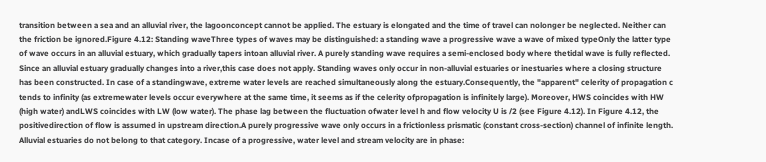transition between a sea and an alluvial river, the lagoonconcept cannot be applied. The estuary is elongated and the time of travel can nolonger be neglected. Neither can the friction be ignored.Figure 4.12: Standing waveThree types of waves may be distinguished: a standing wave a progressive wave a wave of mixed typeOnly the latter type of wave occurs in an alluvial estuary, which gradually tapers intoan alluvial river. A purely standing wave requires a semi-enclosed body where thetidal wave is fully reflected. Since an alluvial estuary gradually changes into a river,this case does not apply. Standing waves only occur in non-alluvial estuaries or inestuaries where a closing structure has been constructed. In case of a standingwave, extreme water levels are reached simultaneously along the estuary.Consequently, the "apparent" celerity of propagation c tends to infinity (as extremewater levels occur everywhere at the same time, it seems as if the celerity ofpropagation is infinitely large). Moreover, HWS coincides with HW (high water) andLWS coincides with LW (low water). The phase lag between the fluctuation ofwater level h and flow velocity U is /2 (see Figure 4.12). In Figure 4.12, the positivedirection of flow is assumed in upstream direction.A purely progressive wave only occurs in a frictionless prismatic (constant cross-section) channel of infinite length. Alluvial estuaries do not belong to that category. Incase of a progressive, water level and stream velocity are in phase: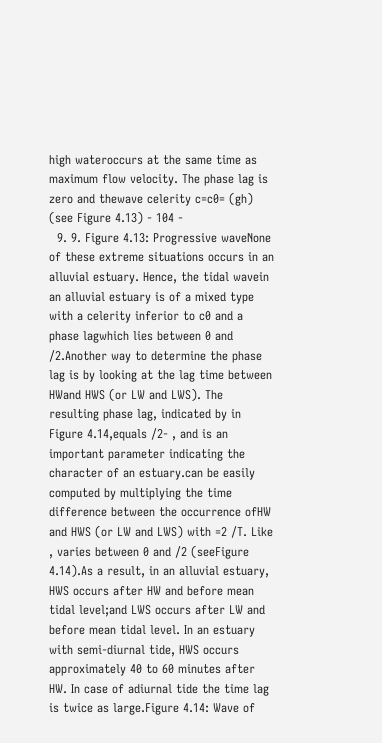high wateroccurs at the same time as maximum flow velocity. The phase lag is zero and thewave celerity c=c0= (gh) (see Figure 4.13) - 104 -
  9. 9. Figure 4.13: Progressive waveNone of these extreme situations occurs in an alluvial estuary. Hence, the tidal wavein an alluvial estuary is of a mixed type with a celerity inferior to c0 and a phase lagwhich lies between 0 and /2.Another way to determine the phase lag is by looking at the lag time between HWand HWS (or LW and LWS). The resulting phase lag, indicated by in Figure 4.14,equals /2- , and is an important parameter indicating the character of an estuary.can be easily computed by multiplying the time difference between the occurrence ofHW and HWS (or LW and LWS) with =2 /T. Like , varies between 0 and /2 (seeFigure 4.14).As a result, in an alluvial estuary, HWS occurs after HW and before mean tidal level;and LWS occurs after LW and before mean tidal level. In an estuary with semi-diurnal tide, HWS occurs approximately 40 to 60 minutes after HW. In case of adiurnal tide the time lag is twice as large.Figure 4.14: Wave of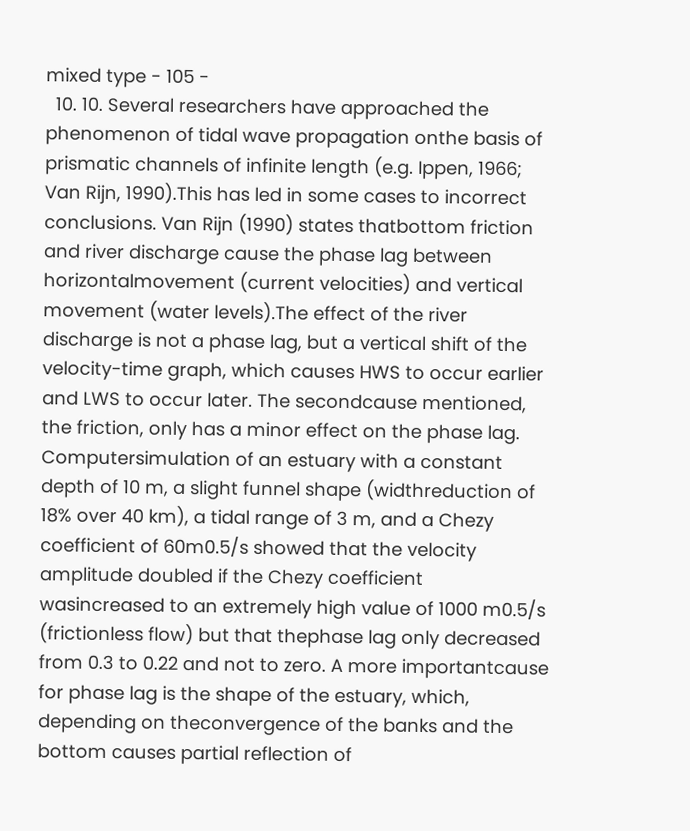mixed type - 105 -
  10. 10. Several researchers have approached the phenomenon of tidal wave propagation onthe basis of prismatic channels of infinite length (e.g. Ippen, 1966; Van Rijn, 1990).This has led in some cases to incorrect conclusions. Van Rijn (1990) states thatbottom friction and river discharge cause the phase lag between horizontalmovement (current velocities) and vertical movement (water levels).The effect of the river discharge is not a phase lag, but a vertical shift of the velocity-time graph, which causes HWS to occur earlier and LWS to occur later. The secondcause mentioned, the friction, only has a minor effect on the phase lag. Computersimulation of an estuary with a constant depth of 10 m, a slight funnel shape (widthreduction of 18% over 40 km), a tidal range of 3 m, and a Chezy coefficient of 60m0.5/s showed that the velocity amplitude doubled if the Chezy coefficient wasincreased to an extremely high value of 1000 m0.5/s (frictionless flow) but that thephase lag only decreased from 0.3 to 0.22 and not to zero. A more importantcause for phase lag is the shape of the estuary, which, depending on theconvergence of the banks and the bottom causes partial reflection of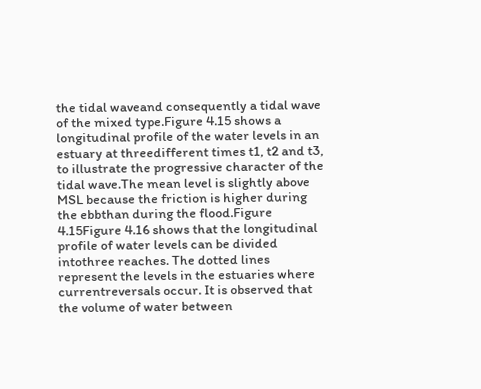the tidal waveand consequently a tidal wave of the mixed type.Figure 4.15 shows a longitudinal profile of the water levels in an estuary at threedifferent times t1, t2 and t3, to illustrate the progressive character of the tidal wave.The mean level is slightly above MSL because the friction is higher during the ebbthan during the flood.Figure 4.15Figure 4.16 shows that the longitudinal profile of water levels can be divided intothree reaches. The dotted lines represent the levels in the estuaries where currentreversals occur. It is observed that the volume of water between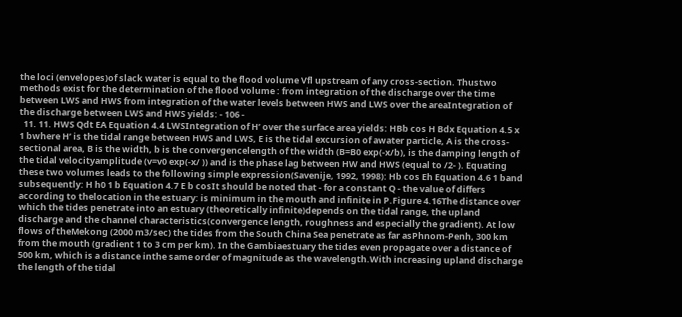the loci (envelopes)of slack water is equal to the flood volume Vfl upstream of any cross-section. Thustwo methods exist for the determination of the flood volume : from integration of the discharge over the time between LWS and HWS from integration of the water levels between HWS and LWS over the areaIntegration of the discharge between LWS and HWS yields: - 106 -
  11. 11. HWS Qdt EA Equation 4.4 LWSIntegration of H’ over the surface area yields: HBb cos H Bdx Equation 4.5 x 1 bwhere H’ is the tidal range between HWS and LWS, E is the tidal excursion of awater particle, A is the cross-sectional area, B is the width, b is the convergencelength of the width (B=B0 exp(-x/b), is the damping length of the tidal velocityamplitude (v=v0 exp(-x/ )) and is the phase lag between HW and HWS (equal to /2- ). Equating these two volumes leads to the following simple expression(Savenije, 1992, 1998): Hb cos Eh Equation 4.6 1 band subsequently: H h0 1 b Equation 4.7 E b cosIt should be noted that - for a constant Q - the value of differs according to thelocation in the estuary: is minimum in the mouth and infinite in P.Figure 4.16The distance over which the tides penetrate into an estuary (theoretically infinite)depends on the tidal range, the upland discharge and the channel characteristics(convergence length, roughness and especially the gradient). At low flows of theMekong (2000 m3/sec) the tides from the South China Sea penetrate as far asPhnom-Penh, 300 km from the mouth (gradient 1 to 3 cm per km). In the Gambiaestuary the tides even propagate over a distance of 500 km, which is a distance inthe same order of magnitude as the wavelength.With increasing upland discharge the length of the tidal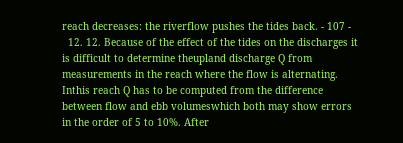reach decreases: the riverflow pushes the tides back. - 107 -
  12. 12. Because of the effect of the tides on the discharges it is difficult to determine theupland discharge Q from measurements in the reach where the flow is alternating. Inthis reach Q has to be computed from the difference between flow and ebb volumeswhich both may show errors in the order of 5 to 10%. After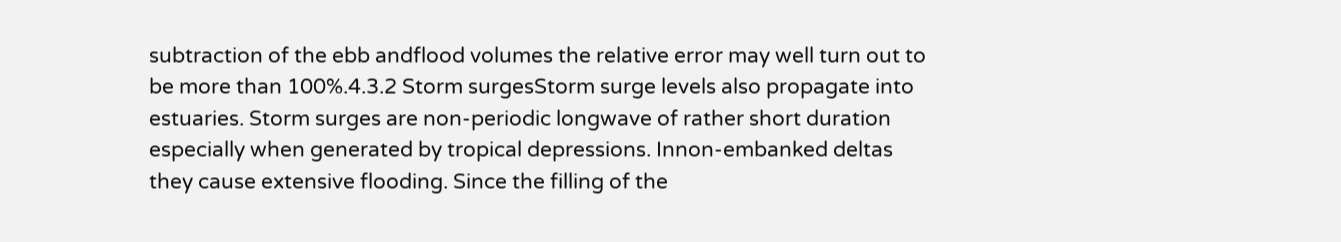subtraction of the ebb andflood volumes the relative error may well turn out to be more than 100%.4.3.2 Storm surgesStorm surge levels also propagate into estuaries. Storm surges are non-periodic longwave of rather short duration especially when generated by tropical depressions. Innon-embanked deltas they cause extensive flooding. Since the filling of the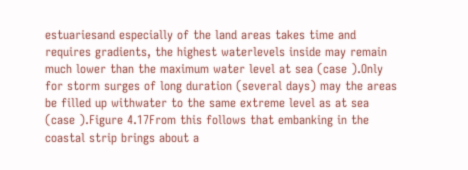estuariesand especially of the land areas takes time and requires gradients, the highest waterlevels inside may remain much lower than the maximum water level at sea (case ).Only for storm surges of long duration (several days) may the areas be filled up withwater to the same extreme level as at sea (case ).Figure 4.17From this follows that embanking in the coastal strip brings about a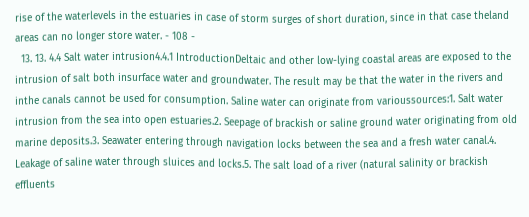rise of the waterlevels in the estuaries in case of storm surges of short duration, since in that case theland areas can no longer store water. - 108 -
  13. 13. 4.4 Salt water intrusion4.4.1 IntroductionDeltaic and other low-lying coastal areas are exposed to the intrusion of salt both insurface water and groundwater. The result may be that the water in the rivers and inthe canals cannot be used for consumption. Saline water can originate from varioussources:1. Salt water intrusion from the sea into open estuaries.2. Seepage of brackish or saline ground water originating from old marine deposits.3. Seawater entering through navigation locks between the sea and a fresh water canal.4. Leakage of saline water through sluices and locks.5. The salt load of a river (natural salinity or brackish effluents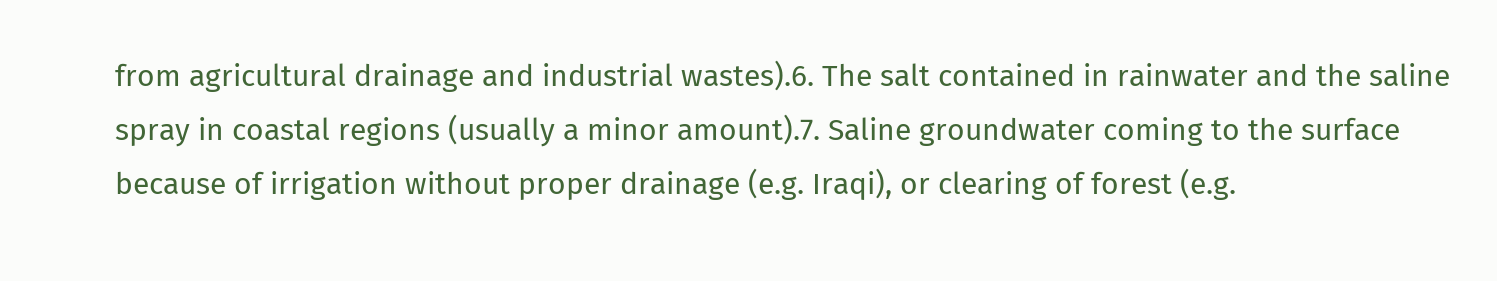from agricultural drainage and industrial wastes).6. The salt contained in rainwater and the saline spray in coastal regions (usually a minor amount).7. Saline groundwater coming to the surface because of irrigation without proper drainage (e.g. Iraqi), or clearing of forest (e.g.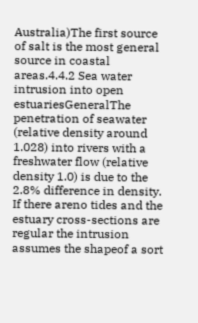Australia)The first source of salt is the most general source in coastal areas.4.4.2 Sea water intrusion into open estuariesGeneralThe penetration of seawater (relative density around 1.028) into rivers with a freshwater flow (relative density 1.0) is due to the 2.8% difference in density. If there areno tides and the estuary cross-sections are regular the intrusion assumes the shapeof a sort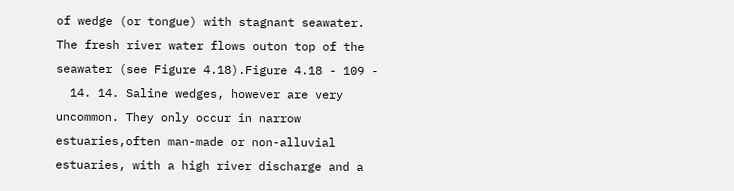of wedge (or tongue) with stagnant seawater. The fresh river water flows outon top of the seawater (see Figure 4.18).Figure 4.18 - 109 -
  14. 14. Saline wedges, however are very uncommon. They only occur in narrow estuaries,often man-made or non-alluvial estuaries, with a high river discharge and a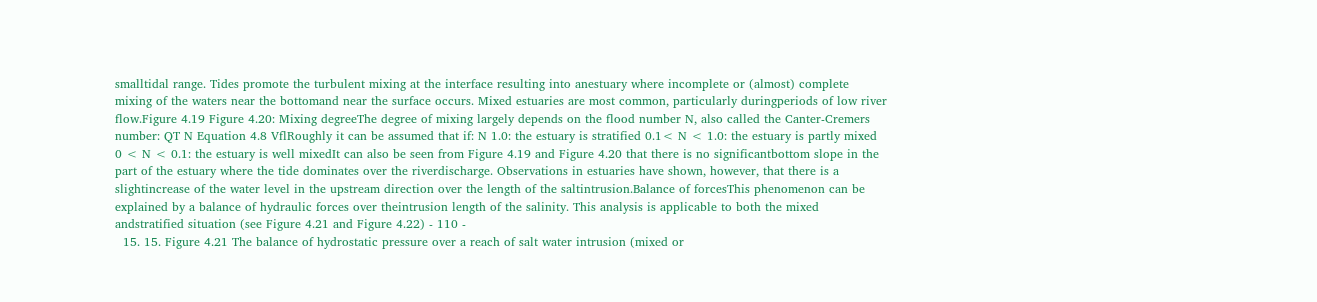smalltidal range. Tides promote the turbulent mixing at the interface resulting into anestuary where incomplete or (almost) complete mixing of the waters near the bottomand near the surface occurs. Mixed estuaries are most common, particularly duringperiods of low river flow.Figure 4.19 Figure 4.20: Mixing degreeThe degree of mixing largely depends on the flood number N, also called the Canter-Cremers number: QT N Equation 4.8 VflRoughly it can be assumed that if: N 1.0: the estuary is stratified 0.1< N < 1.0: the estuary is partly mixed 0 < N < 0.1: the estuary is well mixedIt can also be seen from Figure 4.19 and Figure 4.20 that there is no significantbottom slope in the part of the estuary where the tide dominates over the riverdischarge. Observations in estuaries have shown, however, that there is a slightincrease of the water level in the upstream direction over the length of the saltintrusion.Balance of forcesThis phenomenon can be explained by a balance of hydraulic forces over theintrusion length of the salinity. This analysis is applicable to both the mixed andstratified situation (see Figure 4.21 and Figure 4.22) - 110 -
  15. 15. Figure 4.21 The balance of hydrostatic pressure over a reach of salt water intrusion (mixed or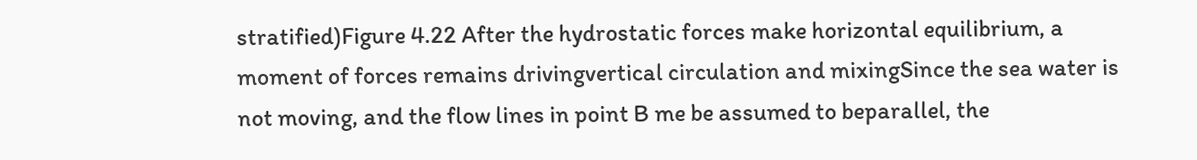stratified)Figure 4.22 After the hydrostatic forces make horizontal equilibrium, a moment of forces remains drivingvertical circulation and mixingSince the sea water is not moving, and the flow lines in point B me be assumed to beparallel, the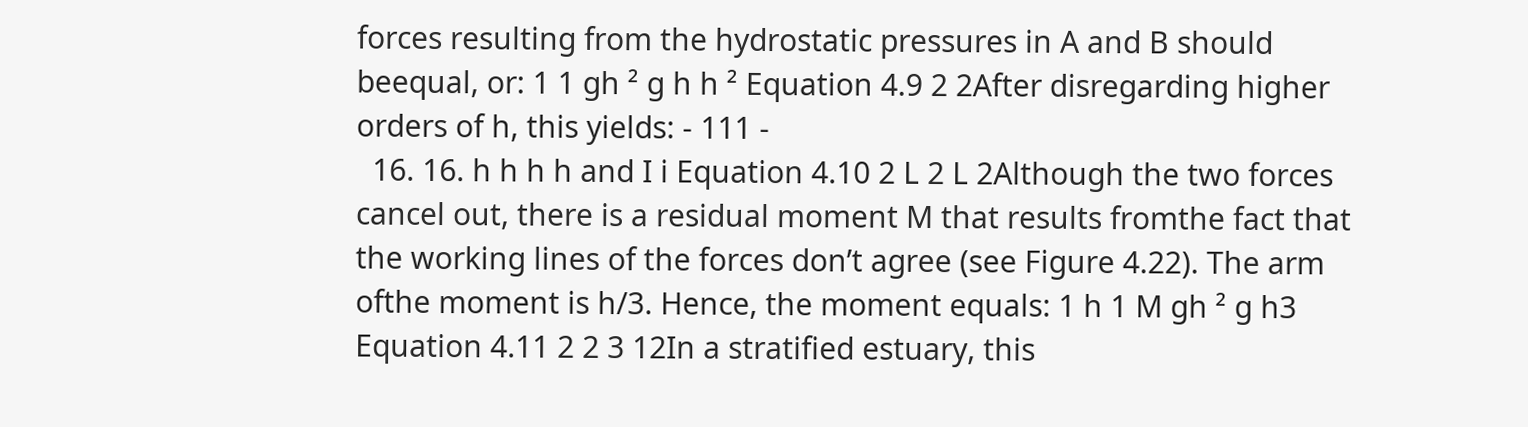forces resulting from the hydrostatic pressures in A and B should beequal, or: 1 1 gh ² g h h ² Equation 4.9 2 2After disregarding higher orders of h, this yields: - 111 -
  16. 16. h h h h and I i Equation 4.10 2 L 2 L 2Although the two forces cancel out, there is a residual moment M that results fromthe fact that the working lines of the forces don’t agree (see Figure 4.22). The arm ofthe moment is h/3. Hence, the moment equals: 1 h 1 M gh ² g h3 Equation 4.11 2 2 3 12In a stratified estuary, this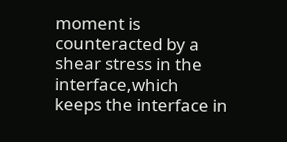moment is counteracted by a shear stress in the interface,which keeps the interface in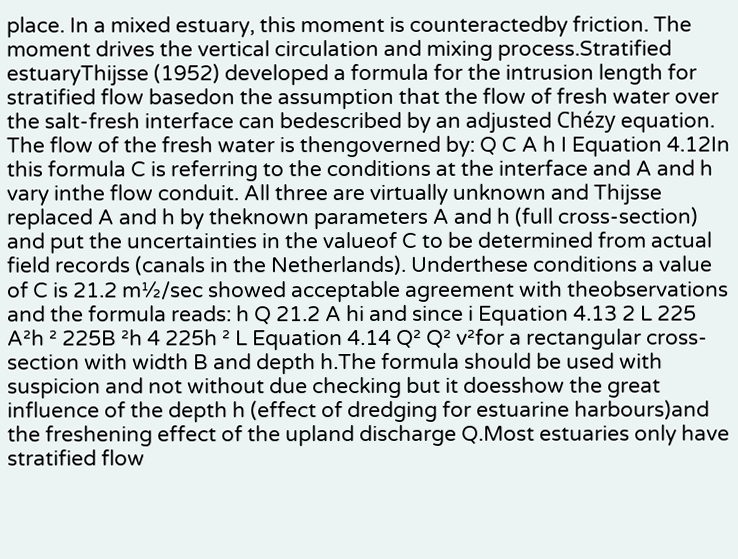place. In a mixed estuary, this moment is counteractedby friction. The moment drives the vertical circulation and mixing process.Stratified estuaryThijsse (1952) developed a formula for the intrusion length for stratified flow basedon the assumption that the flow of fresh water over the salt-fresh interface can bedescribed by an adjusted Chézy equation. The flow of the fresh water is thengoverned by: Q C A h I Equation 4.12In this formula C is referring to the conditions at the interface and A and h vary inthe flow conduit. All three are virtually unknown and Thijsse replaced A and h by theknown parameters A and h (full cross-section) and put the uncertainties in the valueof C to be determined from actual field records (canals in the Netherlands). Underthese conditions a value of C is 21.2 m½/sec showed acceptable agreement with theobservations and the formula reads: h Q 21.2 A hi and since i Equation 4.13 2 L 225 A²h ² 225B ²h 4 225h ² L Equation 4.14 Q² Q² v²for a rectangular cross-section with width B and depth h.The formula should be used with suspicion and not without due checking but it doesshow the great influence of the depth h (effect of dredging for estuarine harbours)and the freshening effect of the upland discharge Q.Most estuaries only have stratified flow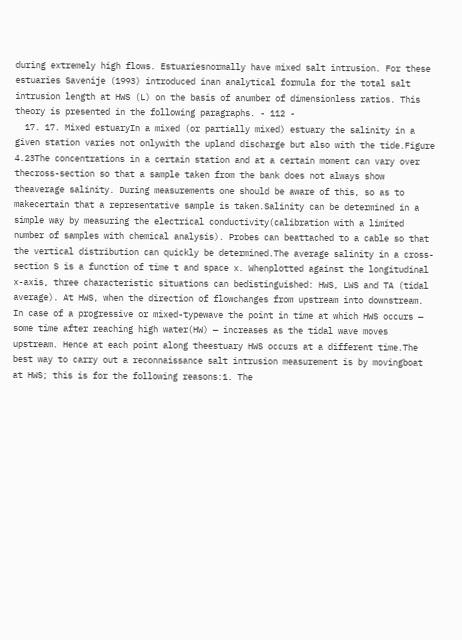during extremely high flows. Estuariesnormally have mixed salt intrusion. For these estuaries Savenije (1993) introduced inan analytical formula for the total salt intrusion length at HWS (L) on the basis of anumber of dimensionless ratios. This theory is presented in the following paragraphs. - 112 -
  17. 17. Mixed estuaryIn a mixed (or partially mixed) estuary the salinity in a given station varies not onlywith the upland discharge but also with the tide.Figure 4.23The concentrations in a certain station and at a certain moment can vary over thecross-section so that a sample taken from the bank does not always show theaverage salinity. During measurements one should be aware of this, so as to makecertain that a representative sample is taken.Salinity can be determined in a simple way by measuring the electrical conductivity(calibration with a limited number of samples with chemical analysis). Probes can beattached to a cable so that the vertical distribution can quickly be determined.The average salinity in a cross-section S is a function of time t and space x. Whenplotted against the longitudinal x-axis, three characteristic situations can bedistinguished: HWS, LWS and TA (tidal average). At HWS, when the direction of flowchanges from upstream into downstream. In case of a progressive or mixed-typewave the point in time at which HWS occurs — some time after reaching high water(HW) — increases as the tidal wave moves upstream. Hence at each point along theestuary HWS occurs at a different time.The best way to carry out a reconnaissance salt intrusion measurement is by movingboat at HWS; this is for the following reasons:1. The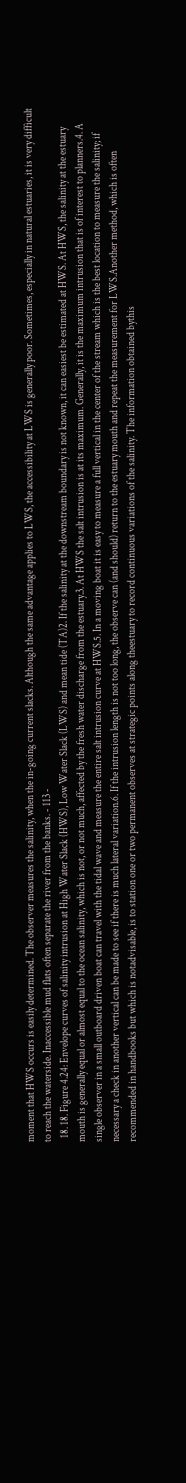moment that HWS occurs is easily determined. The observer measures the salinity, when the in-going current slacks. Although the same advantage applies to LWS, the accessibility at LWS is generally poor. Sometimes, especially in natural estuaries, it is very difficult to reach the waterside. Inaccessible mud flats often separate the river from the banks. - 113 -
  18. 18. Figure 4.24: Envelope curves of salinity intrusion at High Water Slack (HWS), Low Water Slack (LWS) and mean tide (TA)2. If the salinity at the downstream boundary is not known, it can easiest be estimated at HWS. At HWS, the salinity at the estuary mouth is generally equal or almost equal to the ocean salinity, which is not, or not much, affected by the fresh water discharge from the estuary.3. At HWS the salt intrusion is at its maximum. Generally, it is the maximum intrusion that is of interest to planners.4. A single observer in a small outboard driven boat can travel with the tidal wave and measure the entire salt intrusion curve at HWS.5. In a moving boat it is easy to measure a full vertical in the center of the stream which is the best location to measure the salinity; if necessary a check in another vertical can be made to see if there is much lateral variation.6. If the intrusion length is not too long, the observe can (and should) return to the estuary mouth and repeat the measurement for LWS.Another method, which is often recommended in handbooks but which is notadvisable, is to station one or two permanent observes at strategic points along theestuary to record continuous variations of the salinity. The information obtained bythis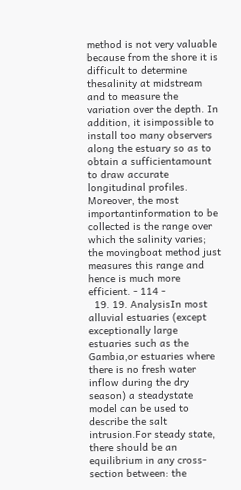method is not very valuable because from the shore it is difficult to determine thesalinity at midstream and to measure the variation over the depth. In addition, it isimpossible to install too many observers along the estuary so as to obtain a sufficientamount to draw accurate longitudinal profiles. Moreover, the most importantinformation to be collected is the range over which the salinity varies; the movingboat method just measures this range and hence is much more efficient. - 114 -
  19. 19. AnalysisIn most alluvial estuaries (except exceptionally large estuaries such as the Gambia,or estuaries where there is no fresh water inflow during the dry season) a steadystate model can be used to describe the salt intrusion.For steady state, there should be an equilibrium in any cross-section between: the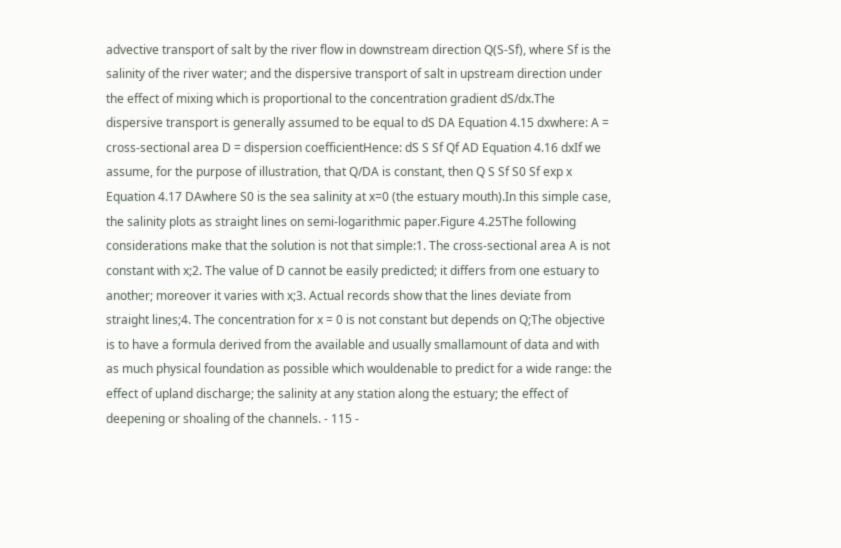advective transport of salt by the river flow in downstream direction Q(S-Sf), where Sf is the salinity of the river water; and the dispersive transport of salt in upstream direction under the effect of mixing which is proportional to the concentration gradient dS/dx.The dispersive transport is generally assumed to be equal to dS DA Equation 4.15 dxwhere: A = cross-sectional area D = dispersion coefficientHence: dS S Sf Qf AD Equation 4.16 dxIf we assume, for the purpose of illustration, that Q/DA is constant, then Q S Sf S0 Sf exp x Equation 4.17 DAwhere S0 is the sea salinity at x=0 (the estuary mouth).In this simple case, the salinity plots as straight lines on semi-logarithmic paper.Figure 4.25The following considerations make that the solution is not that simple:1. The cross-sectional area A is not constant with x;2. The value of D cannot be easily predicted; it differs from one estuary to another; moreover it varies with x;3. Actual records show that the lines deviate from straight lines;4. The concentration for x = 0 is not constant but depends on Q;The objective is to have a formula derived from the available and usually smallamount of data and with as much physical foundation as possible which wouldenable to predict for a wide range: the effect of upland discharge; the salinity at any station along the estuary; the effect of deepening or shoaling of the channels. - 115 -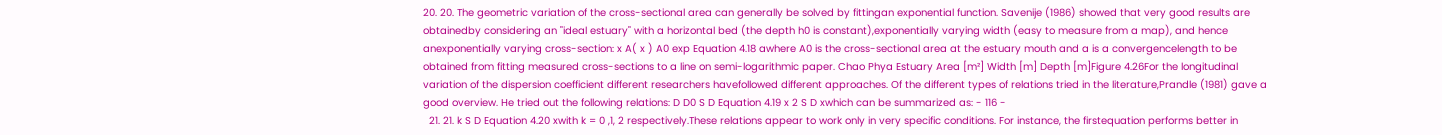20. 20. The geometric variation of the cross-sectional area can generally be solved by fittingan exponential function. Savenije (1986) showed that very good results are obtainedby considering an "ideal estuary" with a horizontal bed (the depth h0 is constant),exponentially varying width (easy to measure from a map), and hence anexponentially varying cross-section: x A( x ) A0 exp Equation 4.18 awhere A0 is the cross-sectional area at the estuary mouth and a is a convergencelength to be obtained from fitting measured cross-sections to a line on semi-logarithmic paper. Chao Phya Estuary Area [m²] Width [m] Depth [m]Figure 4.26For the longitudinal variation of the dispersion coefficient different researchers havefollowed different approaches. Of the different types of relations tried in the literature,Prandle (1981) gave a good overview. He tried out the following relations: D D0 S D Equation 4.19 x 2 S D xwhich can be summarized as: - 116 -
  21. 21. k S D Equation 4.20 xwith k = 0 ,1, 2 respectively.These relations appear to work only in very specific conditions. For instance, the firstequation performs better in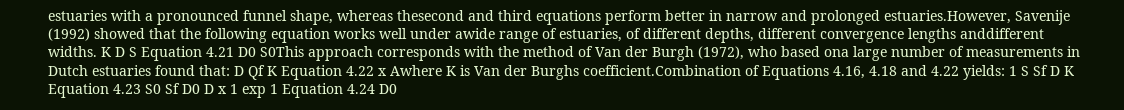estuaries with a pronounced funnel shape, whereas thesecond and third equations perform better in narrow and prolonged estuaries.However, Savenije (1992) showed that the following equation works well under awide range of estuaries, of different depths, different convergence lengths anddifferent widths. K D S Equation 4.21 D0 S0This approach corresponds with the method of Van der Burgh (1972), who based ona large number of measurements in Dutch estuaries found that: D Qf K Equation 4.22 x Awhere K is Van der Burghs coefficient.Combination of Equations 4.16, 4.18 and 4.22 yields: 1 S Sf D K Equation 4.23 S0 Sf D0 D x 1 exp 1 Equation 4.24 D0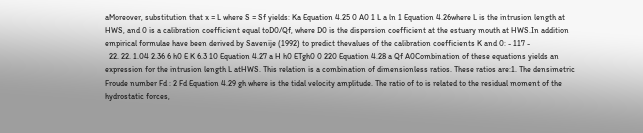aMoreover, substitution that x = L where S = Sf yields: Ka Equation 4.25 0 A0 1 L a ln 1 Equation 4.26where L is the intrusion length at HWS, and 0 is a calibration coefficient equal toD0/Qf, where D0 is the dispersion coefficient at the estuary mouth at HWS.In addition empirical formulae have been derived by Savenije (1992) to predict thevalues of the calibration coefficients K and 0: - 117 -
  22. 22. 1.04 2.36 6 h0 E K 6.3 10 Equation 4.27 a H h0 ETgh0 0 220 Equation 4.28 a Qf A0Combination of these equations yields an expression for the intrusion length L atHWS. This relation is a combination of dimensionless ratios. These ratios are:1. The densimetric Froude number Fd : 2 Fd Equation 4.29 gh where is the tidal velocity amplitude. The ratio of to is related to the residual moment of the hydrostatic forces,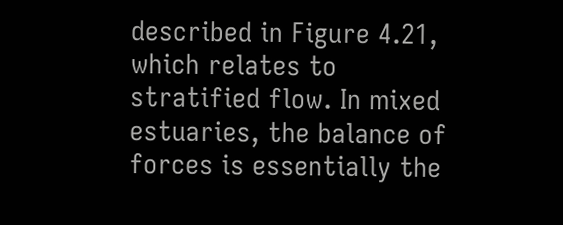described in Figure 4.21, which relates to stratified flow. In mixed estuaries, the balance of forces is essentially the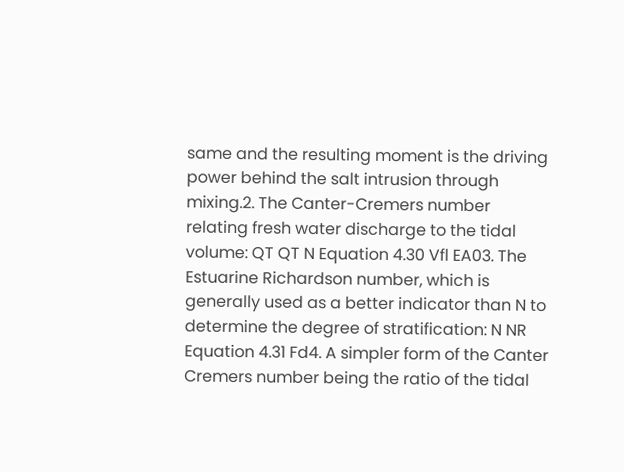same and the resulting moment is the driving power behind the salt intrusion through mixing.2. The Canter-Cremers number relating fresh water discharge to the tidal volume: QT QT N Equation 4.30 Vfl EA03. The Estuarine Richardson number, which is generally used as a better indicator than N to determine the degree of stratification: N NR Equation 4.31 Fd4. A simpler form of the Canter Cremers number being the ratio of the tidal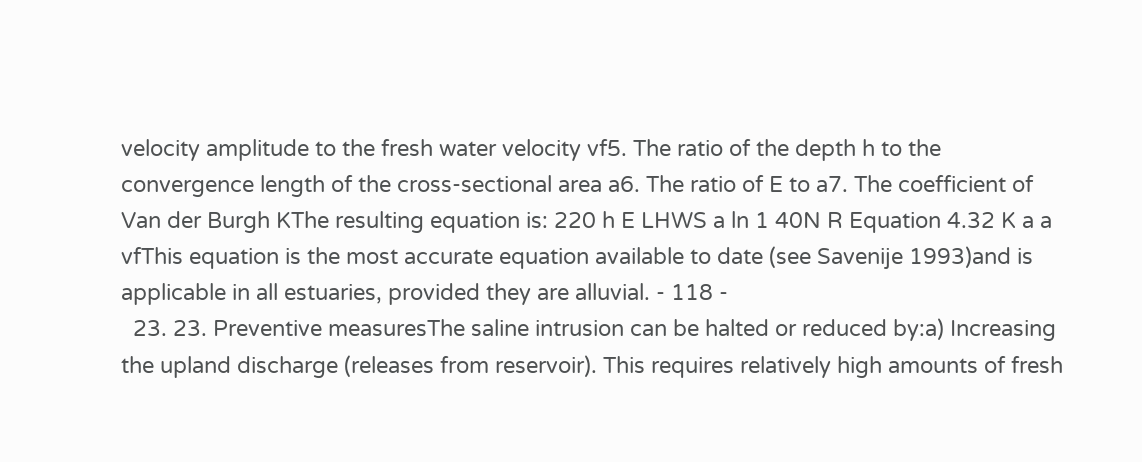velocity amplitude to the fresh water velocity vf5. The ratio of the depth h to the convergence length of the cross-sectional area a6. The ratio of E to a7. The coefficient of Van der Burgh KThe resulting equation is: 220 h E LHWS a ln 1 40N R Equation 4.32 K a a vfThis equation is the most accurate equation available to date (see Savenije 1993)and is applicable in all estuaries, provided they are alluvial. - 118 -
  23. 23. Preventive measuresThe saline intrusion can be halted or reduced by:a) Increasing the upland discharge (releases from reservoir). This requires relatively high amounts of fresh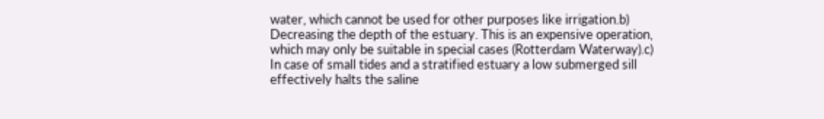water, which cannot be used for other purposes like irrigation.b) Decreasing the depth of the estuary. This is an expensive operation, which may only be suitable in special cases (Rotterdam Waterway).c) In case of small tides and a stratified estuary a low submerged sill effectively halts the saline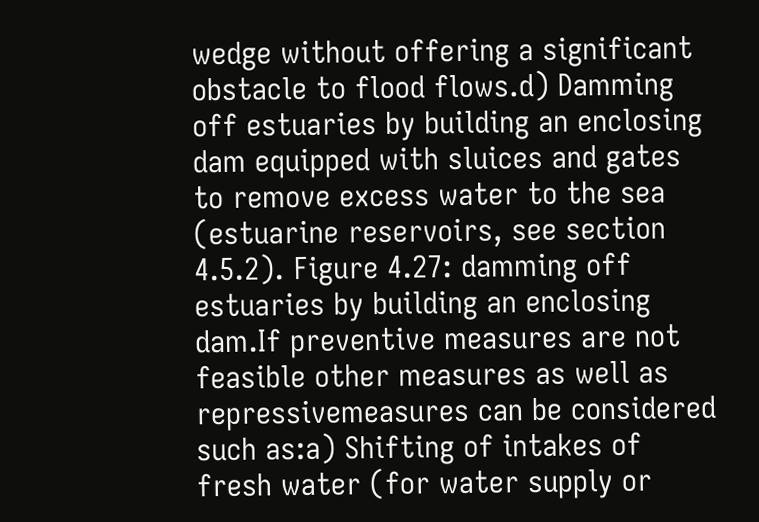wedge without offering a significant obstacle to flood flows.d) Damming off estuaries by building an enclosing dam equipped with sluices and gates to remove excess water to the sea (estuarine reservoirs, see section 4.5.2). Figure 4.27: damming off estuaries by building an enclosing dam.If preventive measures are not feasible other measures as well as repressivemeasures can be considered such as:a) Shifting of intakes of fresh water (for water supply or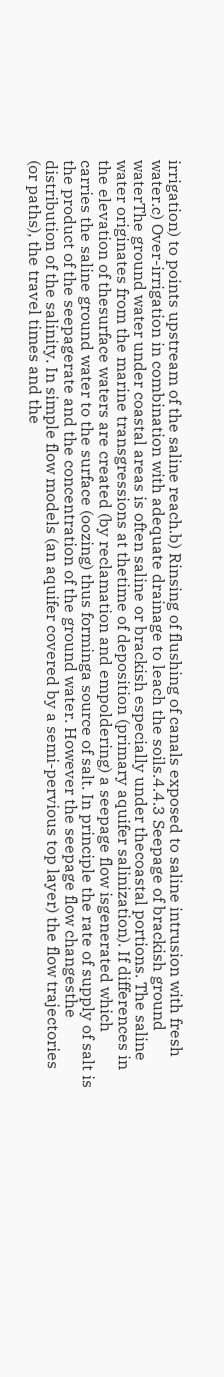irrigation) to points upstream of the saline reach.b) Rinsing of flushing of canals exposed to saline intrusion with fresh water.c) Over-irrigation in combination with adequate drainage to leach the soils.4.4.3 Seepage of brackish ground waterThe ground water under coastal areas is often saline or brackish especially under thecoastal portions. The saline water originates from the marine transgressions at thetime of deposition (primary aquifer salinization). If differences in the elevation of thesurface waters are created (by reclamation and empoldering) a seepage flow isgenerated which carries the saline ground water to the surface (oozing) thus forminga source of salt. In principle the rate of supply of salt is the product of the seepagerate and the concentration of the ground water. However the seepage flow changesthe distribution of the salinity. In simple flow models (an aquifer covered by a semi-pervious top layer) the flow trajectories (or paths), the travel times and the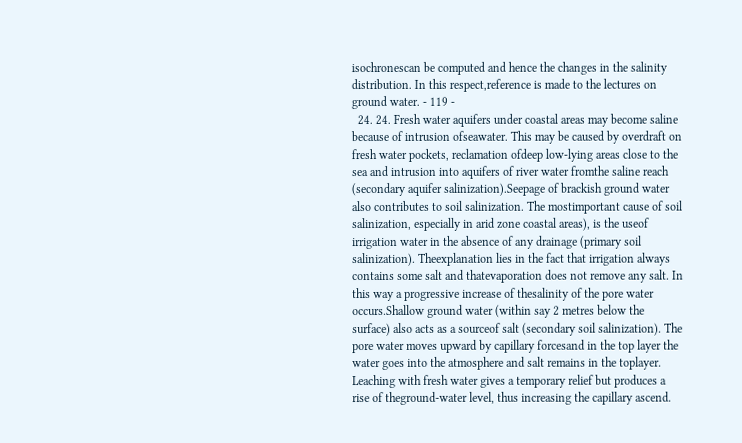isochronescan be computed and hence the changes in the salinity distribution. In this respect,reference is made to the lectures on ground water. - 119 -
  24. 24. Fresh water aquifers under coastal areas may become saline because of intrusion ofseawater. This may be caused by overdraft on fresh water pockets, reclamation ofdeep low-lying areas close to the sea and intrusion into aquifers of river water fromthe saline reach (secondary aquifer salinization).Seepage of brackish ground water also contributes to soil salinization. The mostimportant cause of soil salinization, especially in arid zone coastal areas), is the useof irrigation water in the absence of any drainage (primary soil salinization). Theexplanation lies in the fact that irrigation always contains some salt and thatevaporation does not remove any salt. In this way a progressive increase of thesalinity of the pore water occurs.Shallow ground water (within say 2 metres below the surface) also acts as a sourceof salt (secondary soil salinization). The pore water moves upward by capillary forcesand in the top layer the water goes into the atmosphere and salt remains in the toplayer. Leaching with fresh water gives a temporary relief but produces a rise of theground-water level, thus increasing the capillary ascend.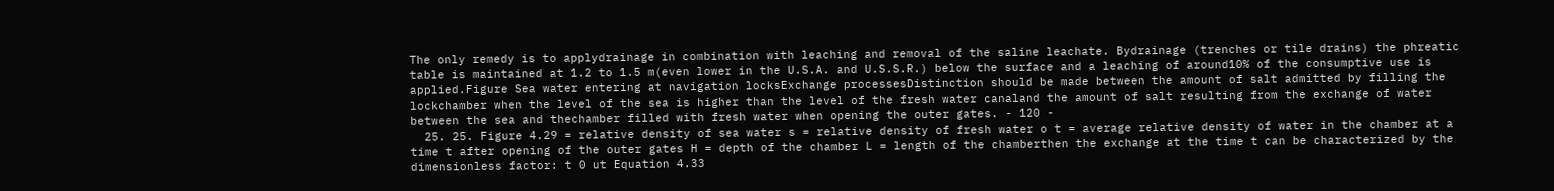The only remedy is to applydrainage in combination with leaching and removal of the saline leachate. Bydrainage (trenches or tile drains) the phreatic table is maintained at 1.2 to 1.5 m(even lower in the U.S.A. and U.S.S.R.) below the surface and a leaching of around10% of the consumptive use is applied.Figure Sea water entering at navigation locksExchange processesDistinction should be made between the amount of salt admitted by filling the lockchamber when the level of the sea is higher than the level of the fresh water canaland the amount of salt resulting from the exchange of water between the sea and thechamber filled with fresh water when opening the outer gates. - 120 -
  25. 25. Figure 4.29 = relative density of sea water s = relative density of fresh water o t = average relative density of water in the chamber at a time t after opening of the outer gates H = depth of the chamber L = length of the chamberthen the exchange at the time t can be characterized by the dimensionless factor: t 0 ut Equation 4.33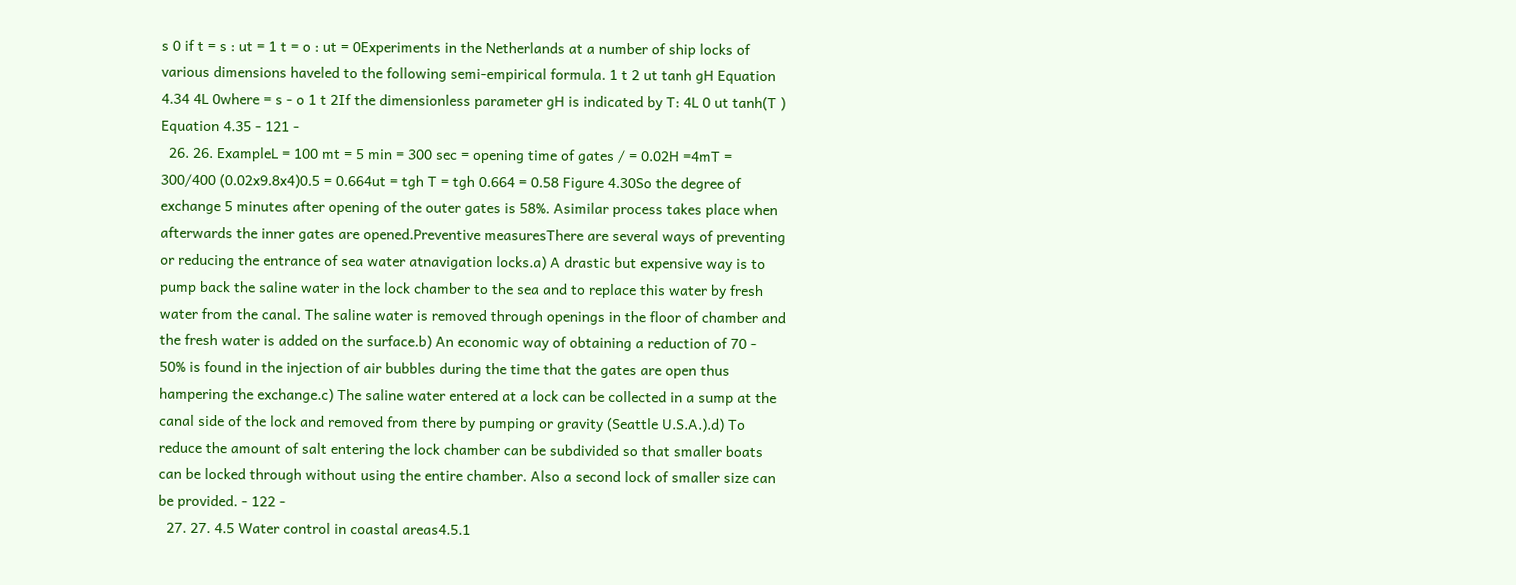s 0 if t = s : ut = 1 t = o : ut = 0Experiments in the Netherlands at a number of ship locks of various dimensions haveled to the following semi-empirical formula. 1 t 2 ut tanh gH Equation 4.34 4L 0where = s - o 1 t 2If the dimensionless parameter gH is indicated by T: 4L 0 ut tanh(T ) Equation 4.35 - 121 -
  26. 26. ExampleL = 100 mt = 5 min = 300 sec = opening time of gates / = 0.02H =4mT = 300/400 (0.02x9.8x4)0.5 = 0.664ut = tgh T = tgh 0.664 = 0.58 Figure 4.30So the degree of exchange 5 minutes after opening of the outer gates is 58%. Asimilar process takes place when afterwards the inner gates are opened.Preventive measuresThere are several ways of preventing or reducing the entrance of sea water atnavigation locks.a) A drastic but expensive way is to pump back the saline water in the lock chamber to the sea and to replace this water by fresh water from the canal. The saline water is removed through openings in the floor of chamber and the fresh water is added on the surface.b) An economic way of obtaining a reduction of 70 - 50% is found in the injection of air bubbles during the time that the gates are open thus hampering the exchange.c) The saline water entered at a lock can be collected in a sump at the canal side of the lock and removed from there by pumping or gravity (Seattle U.S.A.).d) To reduce the amount of salt entering the lock chamber can be subdivided so that smaller boats can be locked through without using the entire chamber. Also a second lock of smaller size can be provided. - 122 -
  27. 27. 4.5 Water control in coastal areas4.5.1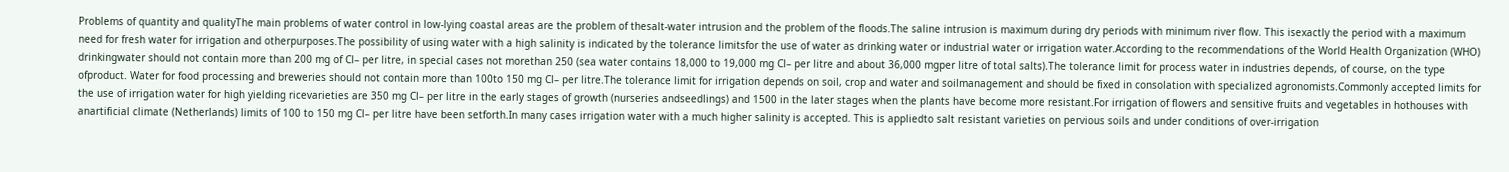Problems of quantity and qualityThe main problems of water control in low-lying coastal areas are the problem of thesalt-water intrusion and the problem of the floods.The saline intrusion is maximum during dry periods with minimum river flow. This isexactly the period with a maximum need for fresh water for irrigation and otherpurposes.The possibility of using water with a high salinity is indicated by the tolerance limitsfor the use of water as drinking water or industrial water or irrigation water.According to the recommendations of the World Health Organization (WHO) drinkingwater should not contain more than 200 mg of Cl– per litre, in special cases not morethan 250 (sea water contains 18,000 to 19,000 mg Cl– per litre and about 36,000 mgper litre of total salts).The tolerance limit for process water in industries depends, of course, on the type ofproduct. Water for food processing and breweries should not contain more than 100to 150 mg Cl– per litre.The tolerance limit for irrigation depends on soil, crop and water and soilmanagement and should be fixed in consolation with specialized agronomists.Commonly accepted limits for the use of irrigation water for high yielding ricevarieties are 350 mg Cl– per litre in the early stages of growth (nurseries andseedlings) and 1500 in the later stages when the plants have become more resistant.For irrigation of flowers and sensitive fruits and vegetables in hothouses with anartificial climate (Netherlands) limits of 100 to 150 mg Cl– per litre have been setforth.In many cases irrigation water with a much higher salinity is accepted. This is appliedto salt resistant varieties on pervious soils and under conditions of over-irrigation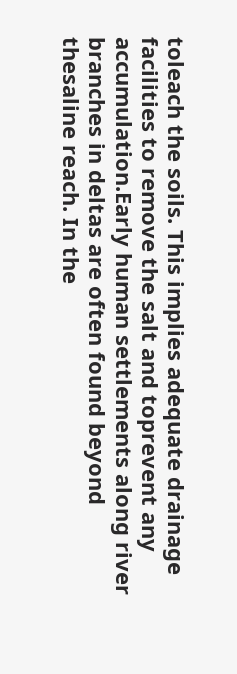toleach the soils. This implies adequate drainage facilities to remove the salt and toprevent any accumulation.Early human settlements along river branches in deltas are often found beyond thesaline reach. In the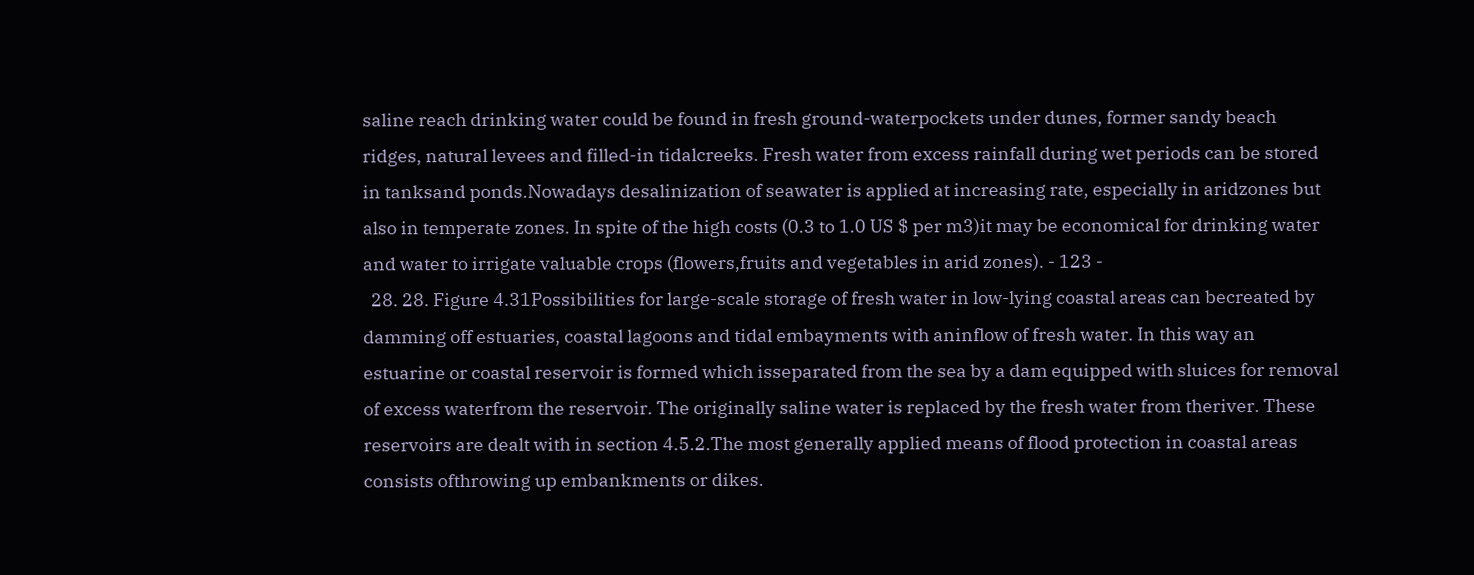saline reach drinking water could be found in fresh ground-waterpockets under dunes, former sandy beach ridges, natural levees and filled-in tidalcreeks. Fresh water from excess rainfall during wet periods can be stored in tanksand ponds.Nowadays desalinization of seawater is applied at increasing rate, especially in aridzones but also in temperate zones. In spite of the high costs (0.3 to 1.0 US $ per m3)it may be economical for drinking water and water to irrigate valuable crops (flowers,fruits and vegetables in arid zones). - 123 -
  28. 28. Figure 4.31Possibilities for large-scale storage of fresh water in low-lying coastal areas can becreated by damming off estuaries, coastal lagoons and tidal embayments with aninflow of fresh water. In this way an estuarine or coastal reservoir is formed which isseparated from the sea by a dam equipped with sluices for removal of excess waterfrom the reservoir. The originally saline water is replaced by the fresh water from theriver. These reservoirs are dealt with in section 4.5.2.The most generally applied means of flood protection in coastal areas consists ofthrowing up embankments or dikes.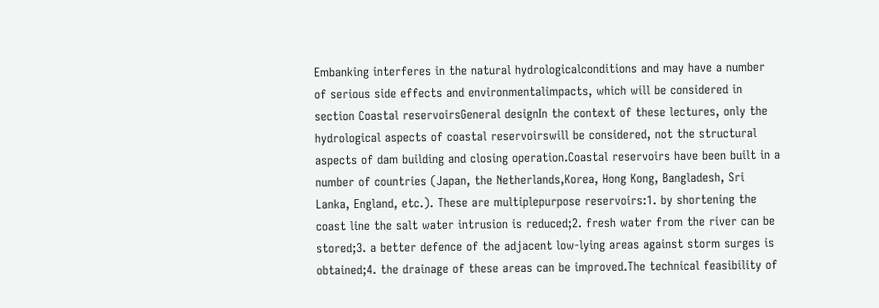Embanking interferes in the natural hydrologicalconditions and may have a number of serious side effects and environmentalimpacts, which will be considered in section Coastal reservoirsGeneral designIn the context of these lectures, only the hydrological aspects of coastal reservoirswill be considered, not the structural aspects of dam building and closing operation.Coastal reservoirs have been built in a number of countries (Japan, the Netherlands,Korea, Hong Kong, Bangladesh, Sri Lanka, England, etc.). These are multiplepurpose reservoirs:1. by shortening the coast line the salt water intrusion is reduced;2. fresh water from the river can be stored;3. a better defence of the adjacent low-lying areas against storm surges is obtained;4. the drainage of these areas can be improved.The technical feasibility of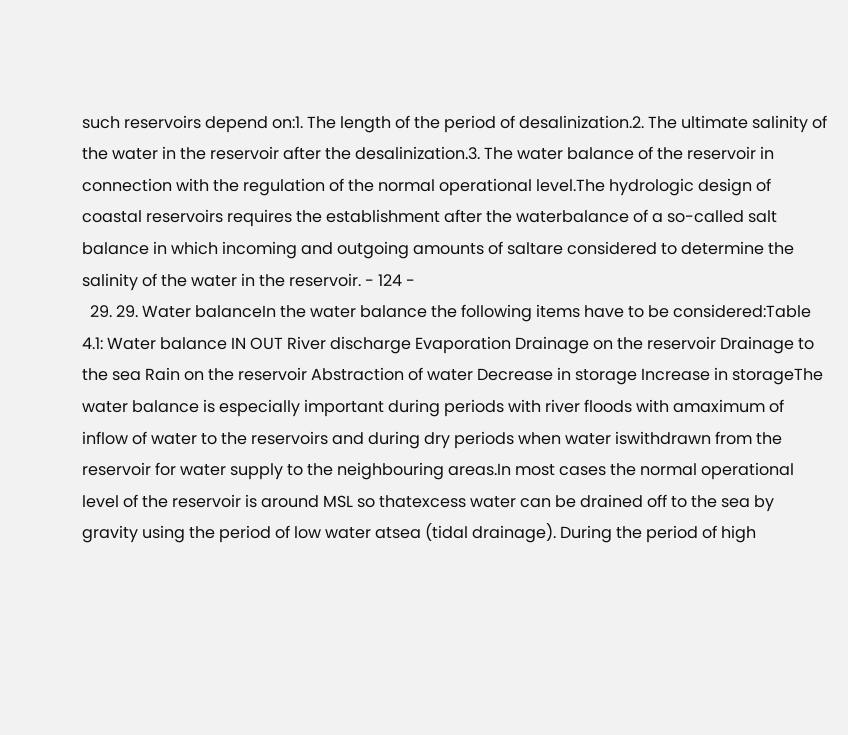such reservoirs depend on:1. The length of the period of desalinization.2. The ultimate salinity of the water in the reservoir after the desalinization.3. The water balance of the reservoir in connection with the regulation of the normal operational level.The hydrologic design of coastal reservoirs requires the establishment after the waterbalance of a so-called salt balance in which incoming and outgoing amounts of saltare considered to determine the salinity of the water in the reservoir. - 124 -
  29. 29. Water balanceIn the water balance the following items have to be considered:Table 4.1: Water balance IN OUT River discharge Evaporation Drainage on the reservoir Drainage to the sea Rain on the reservoir Abstraction of water Decrease in storage Increase in storageThe water balance is especially important during periods with river floods with amaximum of inflow of water to the reservoirs and during dry periods when water iswithdrawn from the reservoir for water supply to the neighbouring areas.In most cases the normal operational level of the reservoir is around MSL so thatexcess water can be drained off to the sea by gravity using the period of low water atsea (tidal drainage). During the period of high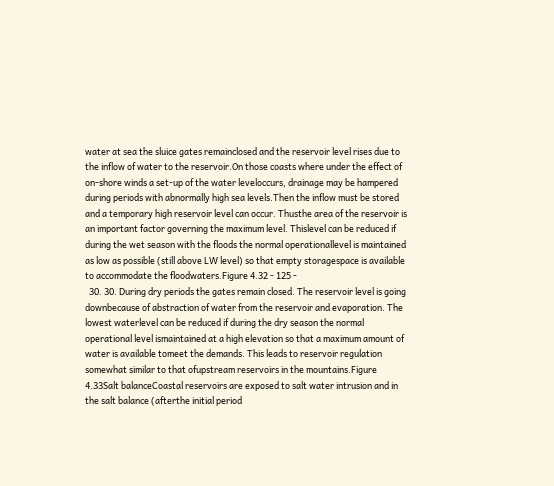water at sea the sluice gates remainclosed and the reservoir level rises due to the inflow of water to the reservoir.On those coasts where under the effect of on-shore winds a set-up of the water leveloccurs, drainage may be hampered during periods with abnormally high sea levels.Then the inflow must be stored and a temporary high reservoir level can occur. Thusthe area of the reservoir is an important factor governing the maximum level. Thislevel can be reduced if during the wet season with the floods the normal operationallevel is maintained as low as possible (still above LW level) so that empty storagespace is available to accommodate the floodwaters.Figure 4.32 - 125 -
  30. 30. During dry periods the gates remain closed. The reservoir level is going downbecause of abstraction of water from the reservoir and evaporation. The lowest waterlevel can be reduced if during the dry season the normal operational level ismaintained at a high elevation so that a maximum amount of water is available tomeet the demands. This leads to reservoir regulation somewhat similar to that ofupstream reservoirs in the mountains.Figure 4.33Salt balanceCoastal reservoirs are exposed to salt water intrusion and in the salt balance (afterthe initial period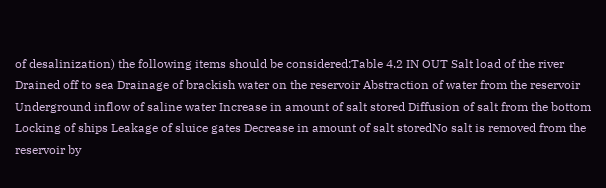of desalinization) the following items should be considered:Table 4.2 IN OUT Salt load of the river Drained off to sea Drainage of brackish water on the reservoir Abstraction of water from the reservoir Underground inflow of saline water Increase in amount of salt stored Diffusion of salt from the bottom Locking of ships Leakage of sluice gates Decrease in amount of salt storedNo salt is removed from the reservoir by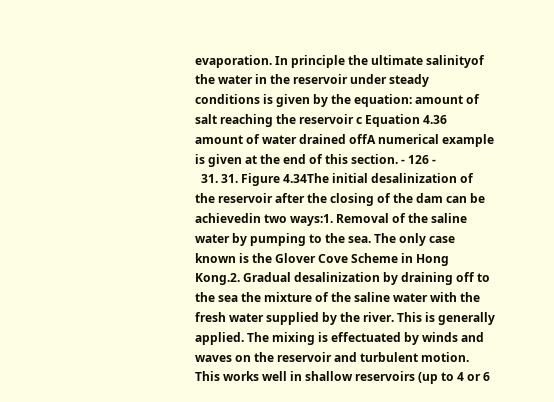evaporation. In principle the ultimate salinityof the water in the reservoir under steady conditions is given by the equation: amount of salt reaching the reservoir c Equation 4.36 amount of water drained offA numerical example is given at the end of this section. - 126 -
  31. 31. Figure 4.34The initial desalinization of the reservoir after the closing of the dam can be achievedin two ways:1. Removal of the saline water by pumping to the sea. The only case known is the Glover Cove Scheme in Hong Kong.2. Gradual desalinization by draining off to the sea the mixture of the saline water with the fresh water supplied by the river. This is generally applied. The mixing is effectuated by winds and waves on the reservoir and turbulent motion. This works well in shallow reservoirs (up to 4 or 6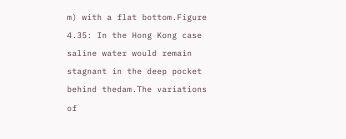m) with a flat bottom.Figure 4.35: In the Hong Kong case saline water would remain stagnant in the deep pocket behind thedam.The variations of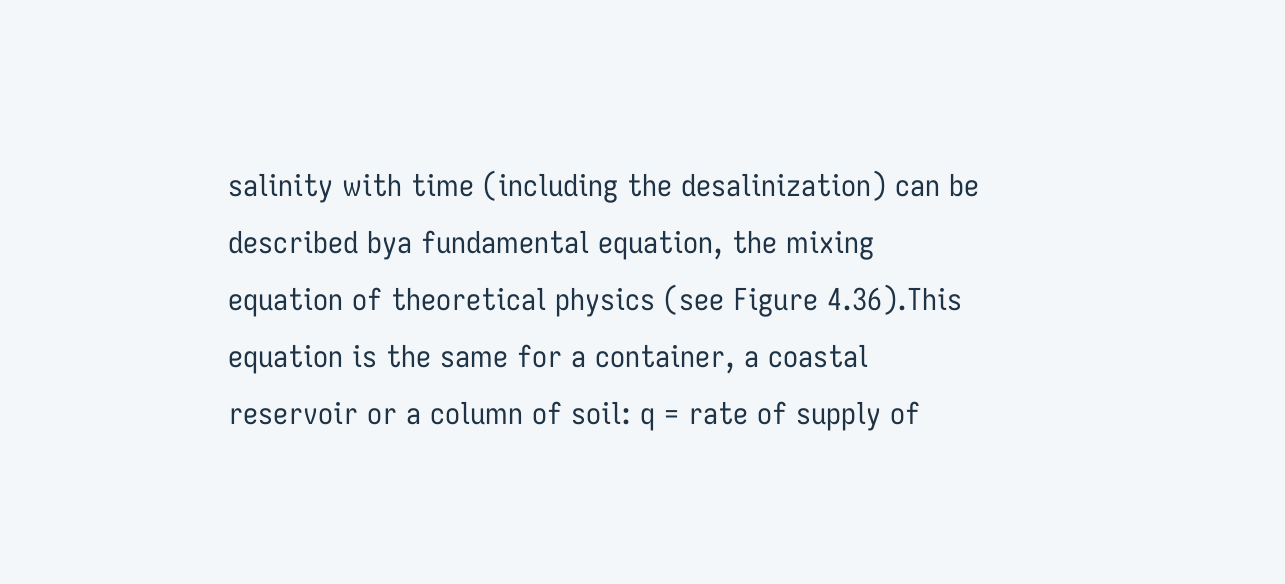salinity with time (including the desalinization) can be described bya fundamental equation, the mixing equation of theoretical physics (see Figure 4.36).This equation is the same for a container, a coastal reservoir or a column of soil: q = rate of supply of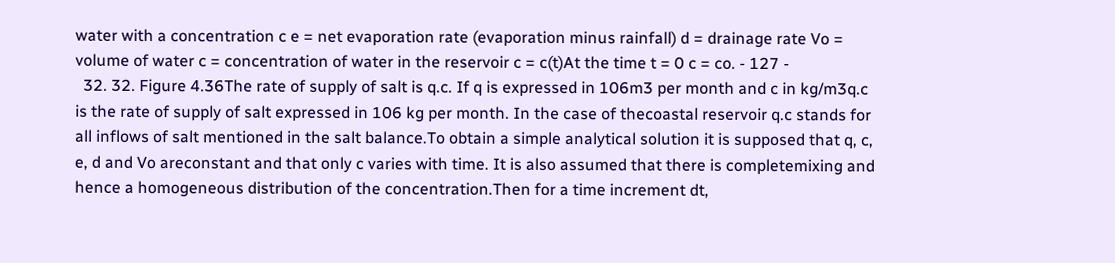water with a concentration c e = net evaporation rate (evaporation minus rainfall) d = drainage rate Vo = volume of water c = concentration of water in the reservoir c = c(t)At the time t = 0 c = co. - 127 -
  32. 32. Figure 4.36The rate of supply of salt is q.c. If q is expressed in 106m3 per month and c in kg/m3q.c is the rate of supply of salt expressed in 106 kg per month. In the case of thecoastal reservoir q.c stands for all inflows of salt mentioned in the salt balance.To obtain a simple analytical solution it is supposed that q, c, e, d and Vo areconstant and that only c varies with time. It is also assumed that there is completemixing and hence a homogeneous distribution of the concentration.Then for a time increment dt,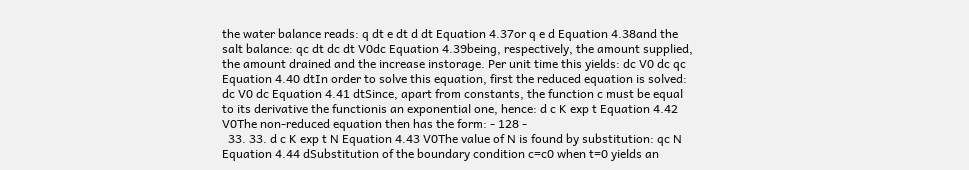the water balance reads: q dt e dt d dt Equation 4.37or q e d Equation 4.38and the salt balance: qc dt dc dt V0dc Equation 4.39being, respectively, the amount supplied, the amount drained and the increase instorage. Per unit time this yields: dc V0 dc qc Equation 4.40 dtIn order to solve this equation, first the reduced equation is solved: dc V0 dc Equation 4.41 dtSince, apart from constants, the function c must be equal to its derivative the functionis an exponential one, hence: d c K exp t Equation 4.42 V0The non-reduced equation then has the form: - 128 -
  33. 33. d c K exp t N Equation 4.43 V0The value of N is found by substitution: qc N Equation 4.44 dSubstitution of the boundary condition c=c0 when t=0 yields an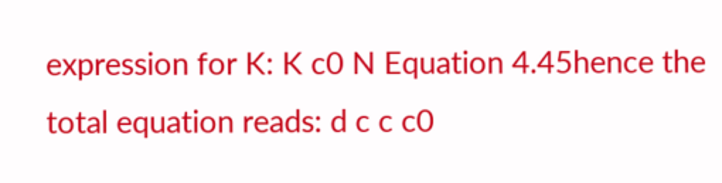expression for K: K c0 N Equation 4.45hence the total equation reads: d c c c0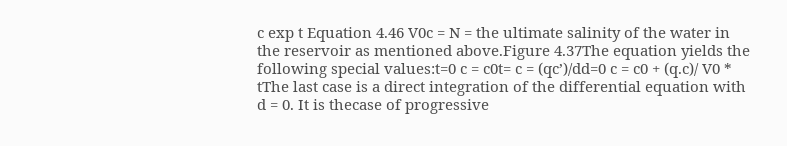c exp t Equation 4.46 V0c = N = the ultimate salinity of the water in the reservoir as mentioned above.Figure 4.37The equation yields the following special values:t=0 c = c0t= c = (qc’)/dd=0 c = c0 + (q.c)/ V0 * tThe last case is a direct integration of the differential equation with d = 0. It is thecase of progressive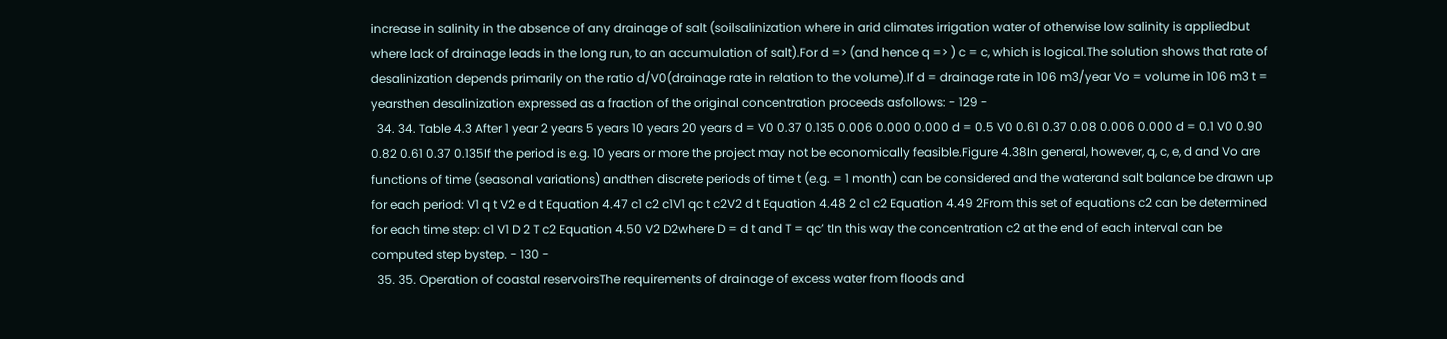increase in salinity in the absence of any drainage of salt (soilsalinization where in arid climates irrigation water of otherwise low salinity is appliedbut where lack of drainage leads in the long run, to an accumulation of salt).For d => (and hence q => ) c = c, which is logical.The solution shows that rate of desalinization depends primarily on the ratio d/V0(drainage rate in relation to the volume).If d = drainage rate in 106 m3/year Vo = volume in 106 m3 t = yearsthen desalinization expressed as a fraction of the original concentration proceeds asfollows: - 129 -
  34. 34. Table 4.3 After 1 year 2 years 5 years 10 years 20 years d = V0 0.37 0.135 0.006 0.000 0.000 d = 0.5 V0 0.61 0.37 0.08 0.006 0.000 d = 0.1 V0 0.90 0.82 0.61 0.37 0.135If the period is e.g. 10 years or more the project may not be economically feasible.Figure 4.38In general, however, q, c, e, d and Vo are functions of time (seasonal variations) andthen discrete periods of time t (e.g. = 1 month) can be considered and the waterand salt balance be drawn up for each period: V1 q t V2 e d t Equation 4.47 c1 c2 c1V1 qc t c2V2 d t Equation 4.48 2 c1 c2 Equation 4.49 2From this set of equations c2 can be determined for each time step: c1 V1 D 2 T c2 Equation 4.50 V2 D2where D = d t and T = qc’ tIn this way the concentration c2 at the end of each interval can be computed step bystep. - 130 -
  35. 35. Operation of coastal reservoirsThe requirements of drainage of excess water from floods and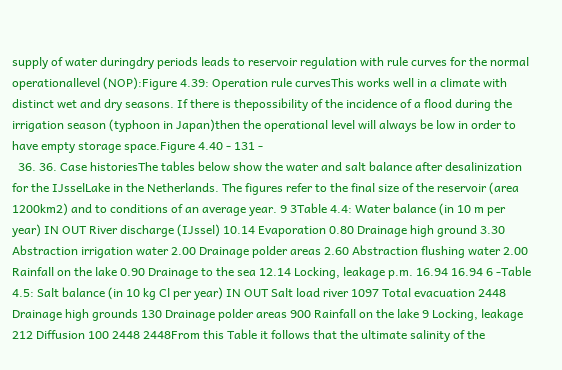supply of water duringdry periods leads to reservoir regulation with rule curves for the normal operationallevel (NOP):Figure 4.39: Operation rule curvesThis works well in a climate with distinct wet and dry seasons. If there is thepossibility of the incidence of a flood during the irrigation season (typhoon in Japan)then the operational level will always be low in order to have empty storage space.Figure 4.40 - 131 -
  36. 36. Case historiesThe tables below show the water and salt balance after desalinization for the IJsselLake in the Netherlands. The figures refer to the final size of the reservoir (area 1200km2) and to conditions of an average year. 9 3Table 4.4: Water balance (in 10 m per year) IN OUT River discharge (IJssel) 10.14 Evaporation 0.80 Drainage high ground 3.30 Abstraction irrigation water 2.00 Drainage polder areas 2.60 Abstraction flushing water 2.00 Rainfall on the lake 0.90 Drainage to the sea 12.14 Locking, leakage p.m. 16.94 16.94 6 -Table 4.5: Salt balance (in 10 kg Cl per year) IN OUT Salt load river 1097 Total evacuation 2448 Drainage high grounds 130 Drainage polder areas 900 Rainfall on the lake 9 Locking, leakage 212 Diffusion 100 2448 2448From this Table it follows that the ultimate salinity of the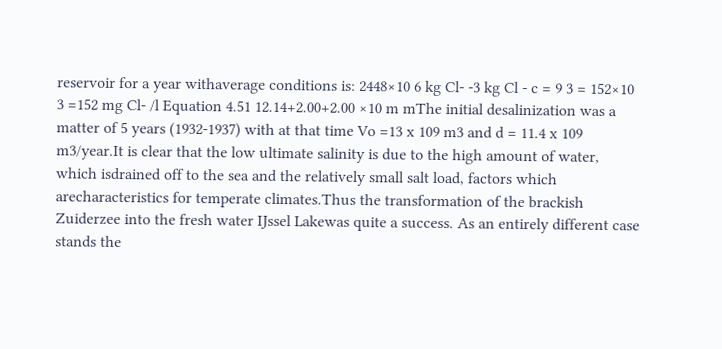reservoir for a year withaverage conditions is: 2448×10 6 kg Cl- -3 kg Cl - c = 9 3 = 152×10 3 =152 mg Cl- /l Equation 4.51 12.14+2.00+2.00 ×10 m mThe initial desalinization was a matter of 5 years (1932-1937) with at that time Vo =13 x 109 m3 and d = 11.4 x 109 m3/year.It is clear that the low ultimate salinity is due to the high amount of water, which isdrained off to the sea and the relatively small salt load, factors which arecharacteristics for temperate climates.Thus the transformation of the brackish Zuiderzee into the fresh water IJssel Lakewas quite a success. As an entirely different case stands the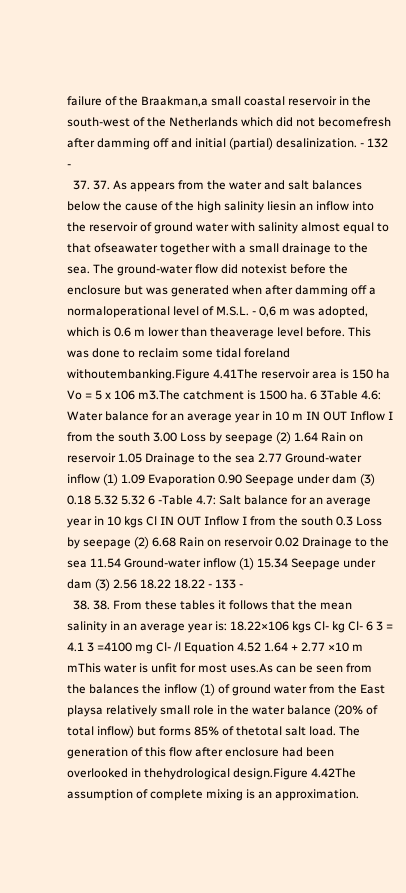failure of the Braakman,a small coastal reservoir in the south-west of the Netherlands which did not becomefresh after damming off and initial (partial) desalinization. - 132 -
  37. 37. As appears from the water and salt balances below the cause of the high salinity liesin an inflow into the reservoir of ground water with salinity almost equal to that ofseawater together with a small drainage to the sea. The ground-water flow did notexist before the enclosure but was generated when after damming off a normaloperational level of M.S.L. - 0,6 m was adopted, which is 0.6 m lower than theaverage level before. This was done to reclaim some tidal foreland withoutembanking.Figure 4.41The reservoir area is 150 ha Vo = 5 x 106 m3.The catchment is 1500 ha. 6 3Table 4.6: Water balance for an average year in 10 m IN OUT Inflow I from the south 3.00 Loss by seepage (2) 1.64 Rain on reservoir 1.05 Drainage to the sea 2.77 Ground-water inflow (1) 1.09 Evaporation 0.90 Seepage under dam (3) 0.18 5.32 5.32 6 -Table 4.7: Salt balance for an average year in 10 kgs Cl IN OUT Inflow I from the south 0.3 Loss by seepage (2) 6.68 Rain on reservoir 0.02 Drainage to the sea 11.54 Ground-water inflow (1) 15.34 Seepage under dam (3) 2.56 18.22 18.22 - 133 -
  38. 38. From these tables it follows that the mean salinity in an average year is: 18.22×106 kgs Cl- kg Cl- 6 3 = 4.1 3 =4100 mg Cl- /l Equation 4.52 1.64 + 2.77 ×10 m mThis water is unfit for most uses.As can be seen from the balances the inflow (1) of ground water from the East playsa relatively small role in the water balance (20% of total inflow) but forms 85% of thetotal salt load. The generation of this flow after enclosure had been overlooked in thehydrological design.Figure 4.42The assumption of complete mixing is an approximation.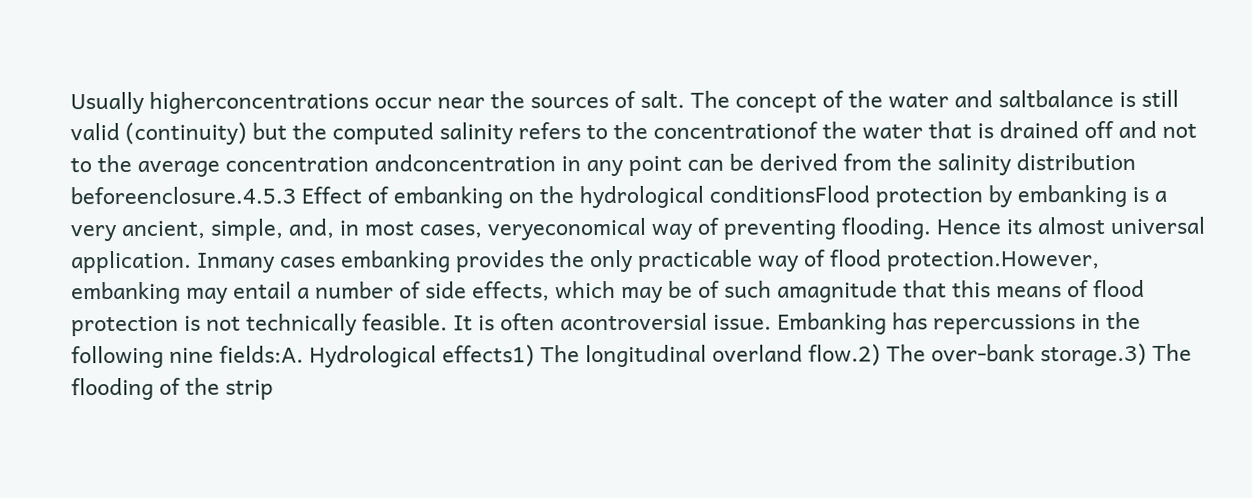Usually higherconcentrations occur near the sources of salt. The concept of the water and saltbalance is still valid (continuity) but the computed salinity refers to the concentrationof the water that is drained off and not to the average concentration andconcentration in any point can be derived from the salinity distribution beforeenclosure.4.5.3 Effect of embanking on the hydrological conditionsFlood protection by embanking is a very ancient, simple, and, in most cases, veryeconomical way of preventing flooding. Hence its almost universal application. Inmany cases embanking provides the only practicable way of flood protection.However, embanking may entail a number of side effects, which may be of such amagnitude that this means of flood protection is not technically feasible. It is often acontroversial issue. Embanking has repercussions in the following nine fields:A. Hydrological effects1) The longitudinal overland flow.2) The over-bank storage.3) The flooding of the strip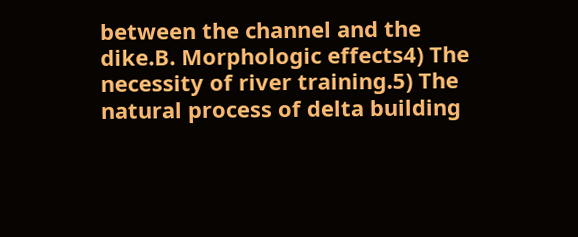between the channel and the dike.B. Morphologic effects4) The necessity of river training.5) The natural process of delta building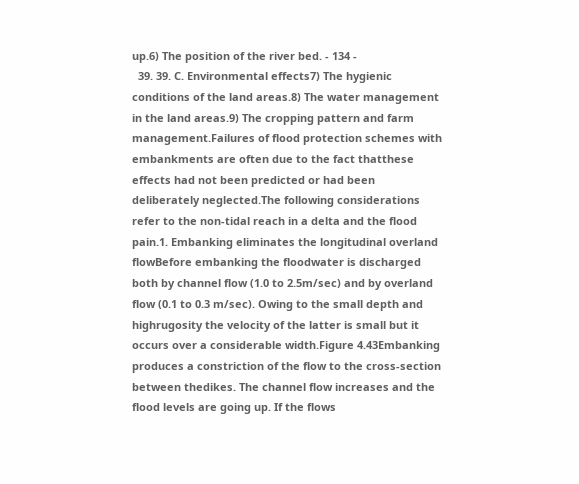up.6) The position of the river bed. - 134 -
  39. 39. C. Environmental effects7) The hygienic conditions of the land areas.8) The water management in the land areas.9) The cropping pattern and farm management.Failures of flood protection schemes with embankments are often due to the fact thatthese effects had not been predicted or had been deliberately neglected.The following considerations refer to the non-tidal reach in a delta and the flood pain.1. Embanking eliminates the longitudinal overland flowBefore embanking the floodwater is discharged both by channel flow (1.0 to 2.5m/sec) and by overland flow (0.1 to 0.3 m/sec). Owing to the small depth and highrugosity the velocity of the latter is small but it occurs over a considerable width.Figure 4.43Embanking produces a constriction of the flow to the cross-section between thedikes. The channel flow increases and the flood levels are going up. If the flows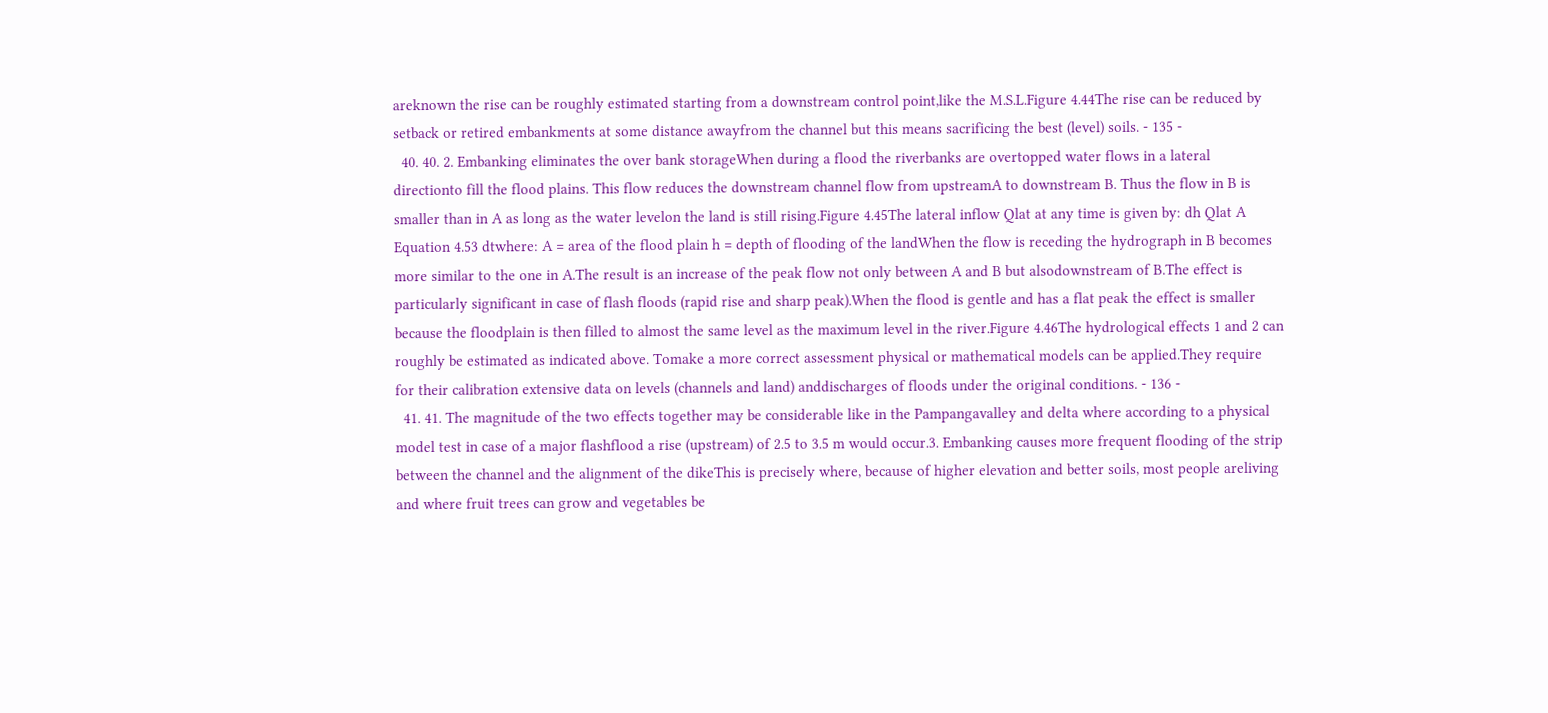areknown the rise can be roughly estimated starting from a downstream control point,like the M.S.L.Figure 4.44The rise can be reduced by setback or retired embankments at some distance awayfrom the channel but this means sacrificing the best (level) soils. - 135 -
  40. 40. 2. Embanking eliminates the over bank storageWhen during a flood the riverbanks are overtopped water flows in a lateral directionto fill the flood plains. This flow reduces the downstream channel flow from upstreamA to downstream B. Thus the flow in B is smaller than in A as long as the water levelon the land is still rising.Figure 4.45The lateral inflow Qlat at any time is given by: dh Qlat A Equation 4.53 dtwhere: A = area of the flood plain h = depth of flooding of the landWhen the flow is receding the hydrograph in B becomes more similar to the one in A.The result is an increase of the peak flow not only between A and B but alsodownstream of B.The effect is particularly significant in case of flash floods (rapid rise and sharp peak).When the flood is gentle and has a flat peak the effect is smaller because the floodplain is then filled to almost the same level as the maximum level in the river.Figure 4.46The hydrological effects 1 and 2 can roughly be estimated as indicated above. Tomake a more correct assessment physical or mathematical models can be applied.They require for their calibration extensive data on levels (channels and land) anddischarges of floods under the original conditions. - 136 -
  41. 41. The magnitude of the two effects together may be considerable like in the Pampangavalley and delta where according to a physical model test in case of a major flashflood a rise (upstream) of 2.5 to 3.5 m would occur.3. Embanking causes more frequent flooding of the strip between the channel and the alignment of the dikeThis is precisely where, because of higher elevation and better soils, most people areliving and where fruit trees can grow and vegetables be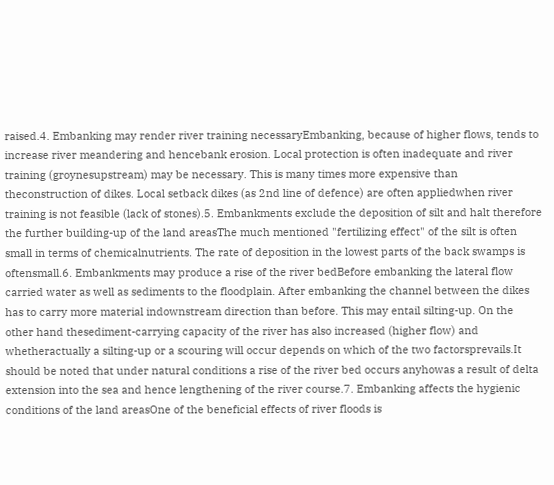raised.4. Embanking may render river training necessaryEmbanking, because of higher flows, tends to increase river meandering and hencebank erosion. Local protection is often inadequate and river training (groynesupstream) may be necessary. This is many times more expensive than theconstruction of dikes. Local setback dikes (as 2nd line of defence) are often appliedwhen river training is not feasible (lack of stones).5. Embankments exclude the deposition of silt and halt therefore the further building-up of the land areasThe much mentioned "fertilizing effect" of the silt is often small in terms of chemicalnutrients. The rate of deposition in the lowest parts of the back swamps is oftensmall.6. Embankments may produce a rise of the river bedBefore embanking the lateral flow carried water as well as sediments to the floodplain. After embanking the channel between the dikes has to carry more material indownstream direction than before. This may entail silting-up. On the other hand thesediment-carrying capacity of the river has also increased (higher flow) and whetheractually a silting-up or a scouring will occur depends on which of the two factorsprevails.It should be noted that under natural conditions a rise of the river bed occurs anyhowas a result of delta extension into the sea and hence lengthening of the river course.7. Embanking affects the hygienic conditions of the land areasOne of the beneficial effects of river floods is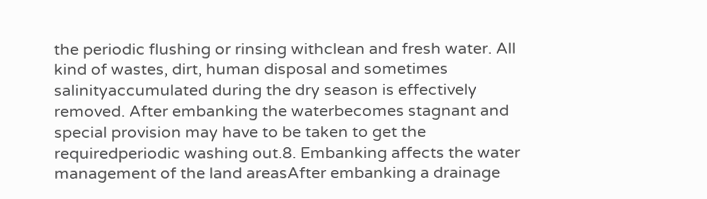the periodic flushing or rinsing withclean and fresh water. All kind of wastes, dirt, human disposal and sometimes salinityaccumulated during the dry season is effectively removed. After embanking the waterbecomes stagnant and special provision may have to be taken to get the requiredperiodic washing out.8. Embanking affects the water management of the land areasAfter embanking a drainage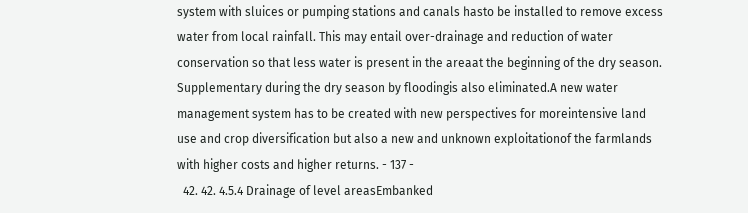system with sluices or pumping stations and canals hasto be installed to remove excess water from local rainfall. This may entail over-drainage and reduction of water conservation so that less water is present in the areaat the beginning of the dry season. Supplementary during the dry season by floodingis also eliminated.A new water management system has to be created with new perspectives for moreintensive land use and crop diversification but also a new and unknown exploitationof the farmlands with higher costs and higher returns. - 137 -
  42. 42. 4.5.4 Drainage of level areasEmbanked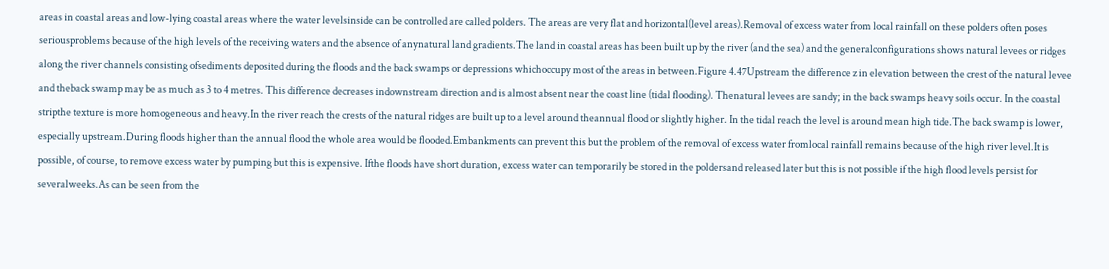areas in coastal areas and low-lying coastal areas where the water levelsinside can be controlled are called polders. The areas are very flat and horizontal(level areas).Removal of excess water from local rainfall on these polders often poses seriousproblems because of the high levels of the receiving waters and the absence of anynatural land gradients.The land in coastal areas has been built up by the river (and the sea) and the generalconfigurations shows natural levees or ridges along the river channels consisting ofsediments deposited during the floods and the back swamps or depressions whichoccupy most of the areas in between.Figure 4.47Upstream the difference z in elevation between the crest of the natural levee and theback swamp may be as much as 3 to 4 metres. This difference decreases indownstream direction and is almost absent near the coast line (tidal flooding). Thenatural levees are sandy; in the back swamps heavy soils occur. In the coastal stripthe texture is more homogeneous and heavy.In the river reach the crests of the natural ridges are built up to a level around theannual flood or slightly higher. In the tidal reach the level is around mean high tide.The back swamp is lower, especially upstream.During floods higher than the annual flood the whole area would be flooded.Embankments can prevent this but the problem of the removal of excess water fromlocal rainfall remains because of the high river level.It is possible, of course, to remove excess water by pumping but this is expensive. Ifthe floods have short duration, excess water can temporarily be stored in the poldersand released later but this is not possible if the high flood levels persist for severalweeks.As can be seen from the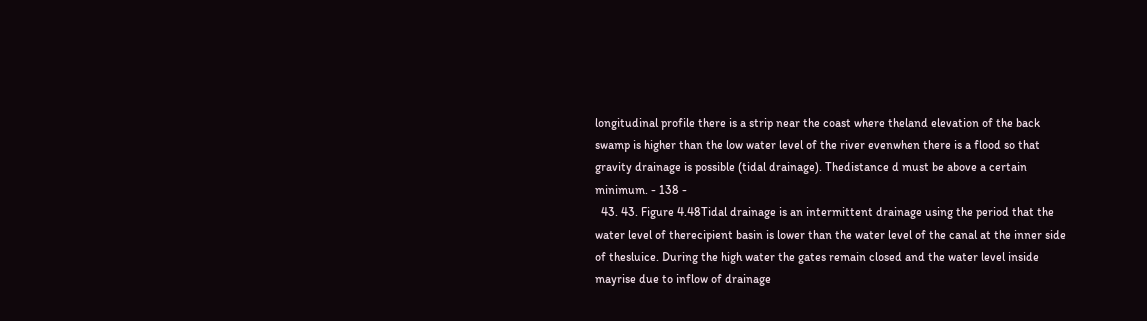longitudinal profile there is a strip near the coast where theland elevation of the back swamp is higher than the low water level of the river evenwhen there is a flood so that gravity drainage is possible (tidal drainage). Thedistance d must be above a certain minimum. - 138 -
  43. 43. Figure 4.48Tidal drainage is an intermittent drainage using the period that the water level of therecipient basin is lower than the water level of the canal at the inner side of thesluice. During the high water the gates remain closed and the water level inside mayrise due to inflow of drainage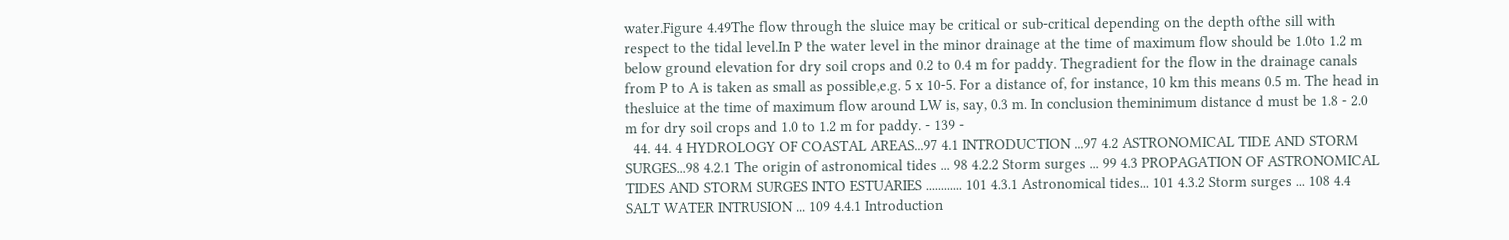water.Figure 4.49The flow through the sluice may be critical or sub-critical depending on the depth ofthe sill with respect to the tidal level.In P the water level in the minor drainage at the time of maximum flow should be 1.0to 1.2 m below ground elevation for dry soil crops and 0.2 to 0.4 m for paddy. Thegradient for the flow in the drainage canals from P to A is taken as small as possible,e.g. 5 x 10-5. For a distance of, for instance, 10 km this means 0.5 m. The head in thesluice at the time of maximum flow around LW is, say, 0.3 m. In conclusion theminimum distance d must be 1.8 - 2.0 m for dry soil crops and 1.0 to 1.2 m for paddy. - 139 -
  44. 44. 4 HYDROLOGY OF COASTAL AREAS...97 4.1 INTRODUCTION ...97 4.2 ASTRONOMICAL TIDE AND STORM SURGES...98 4.2.1 The origin of astronomical tides ... 98 4.2.2 Storm surges ... 99 4.3 PROPAGATION OF ASTRONOMICAL TIDES AND STORM SURGES INTO ESTUARIES ............ 101 4.3.1 Astronomical tides... 101 4.3.2 Storm surges ... 108 4.4 SALT WATER INTRUSION ... 109 4.4.1 Introduction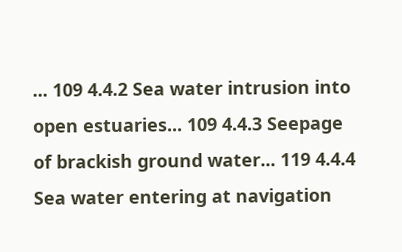... 109 4.4.2 Sea water intrusion into open estuaries... 109 4.4.3 Seepage of brackish ground water... 119 4.4.4 Sea water entering at navigation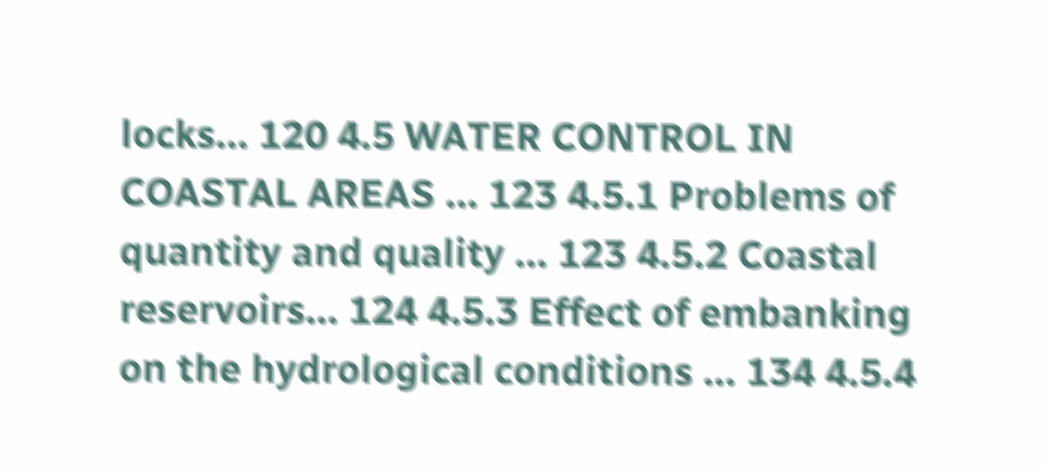locks... 120 4.5 WATER CONTROL IN COASTAL AREAS ... 123 4.5.1 Problems of quantity and quality ... 123 4.5.2 Coastal reservoirs... 124 4.5.3 Effect of embanking on the hydrological conditions ... 134 4.5.4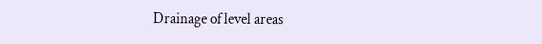Drainage of level areas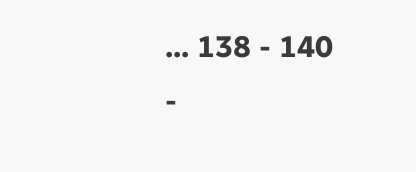... 138 - 140 -